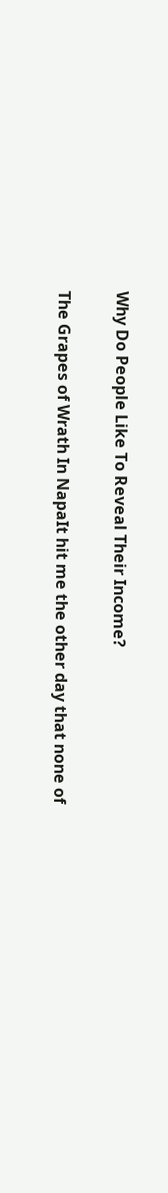Why Do People Like To Reveal Their Income?

The Grapes of Wrath In NapaIt hit me the other day that none of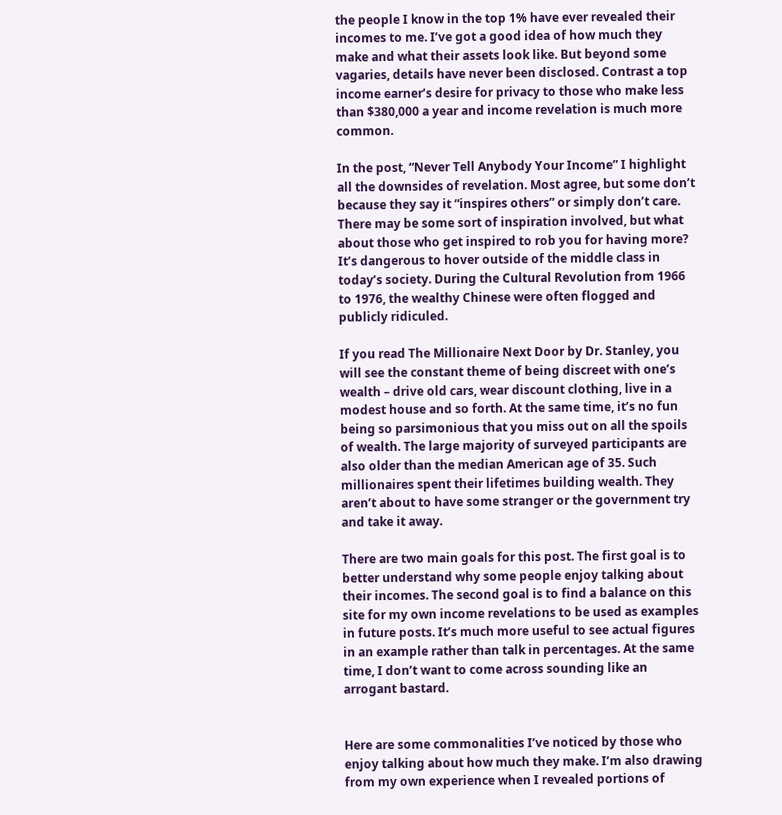the people I know in the top 1% have ever revealed their incomes to me. I’ve got a good idea of how much they make and what their assets look like. But beyond some vagaries, details have never been disclosed. Contrast a top income earner’s desire for privacy to those who make less than $380,000 a year and income revelation is much more common.

In the post, “Never Tell Anybody Your Income” I highlight all the downsides of revelation. Most agree, but some don’t because they say it “inspires others” or simply don’t care. There may be some sort of inspiration involved, but what about those who get inspired to rob you for having more? It’s dangerous to hover outside of the middle class in today’s society. During the Cultural Revolution from 1966 to 1976, the wealthy Chinese were often flogged and publicly ridiculed.

If you read The Millionaire Next Door by Dr. Stanley, you will see the constant theme of being discreet with one’s wealth – drive old cars, wear discount clothing, live in a modest house and so forth. At the same time, it’s no fun being so parsimonious that you miss out on all the spoils of wealth. The large majority of surveyed participants are also older than the median American age of 35. Such millionaires spent their lifetimes building wealth. They aren’t about to have some stranger or the government try and take it away.

There are two main goals for this post. The first goal is to better understand why some people enjoy talking about their incomes. The second goal is to find a balance on this site for my own income revelations to be used as examples in future posts. It’s much more useful to see actual figures in an example rather than talk in percentages. At the same time, I don’t want to come across sounding like an arrogant bastard.


Here are some commonalities I’ve noticed by those who enjoy talking about how much they make. I’m also drawing from my own experience when I revealed portions of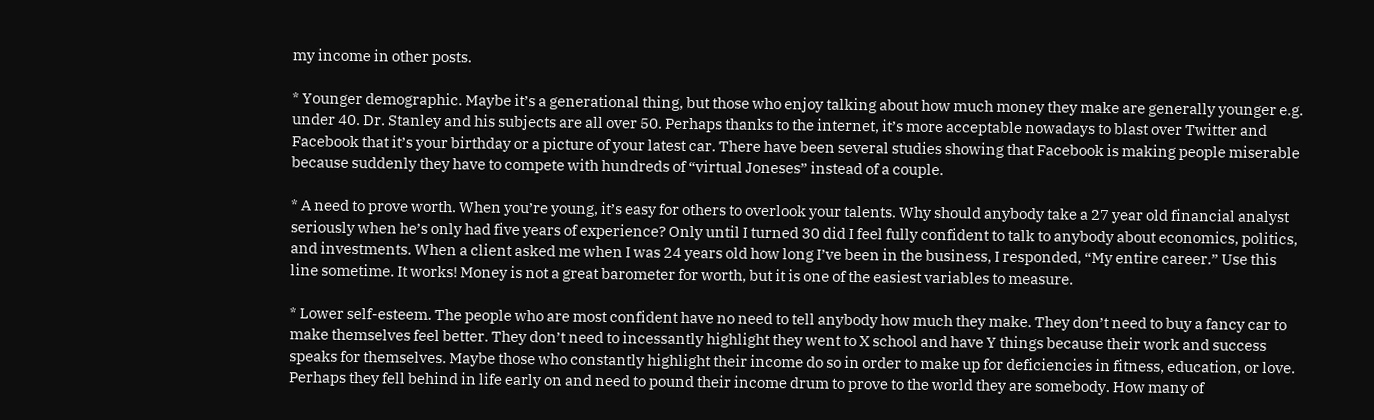my income in other posts.

* Younger demographic. Maybe it’s a generational thing, but those who enjoy talking about how much money they make are generally younger e.g. under 40. Dr. Stanley and his subjects are all over 50. Perhaps thanks to the internet, it’s more acceptable nowadays to blast over Twitter and Facebook that it’s your birthday or a picture of your latest car. There have been several studies showing that Facebook is making people miserable because suddenly they have to compete with hundreds of “virtual Joneses” instead of a couple.

* A need to prove worth. When you’re young, it’s easy for others to overlook your talents. Why should anybody take a 27 year old financial analyst seriously when he’s only had five years of experience? Only until I turned 30 did I feel fully confident to talk to anybody about economics, politics, and investments. When a client asked me when I was 24 years old how long I’ve been in the business, I responded, “My entire career.” Use this line sometime. It works! Money is not a great barometer for worth, but it is one of the easiest variables to measure.

* Lower self-esteem. The people who are most confident have no need to tell anybody how much they make. They don’t need to buy a fancy car to make themselves feel better. They don’t need to incessantly highlight they went to X school and have Y things because their work and success speaks for themselves. Maybe those who constantly highlight their income do so in order to make up for deficiencies in fitness, education, or love. Perhaps they fell behind in life early on and need to pound their income drum to prove to the world they are somebody. How many of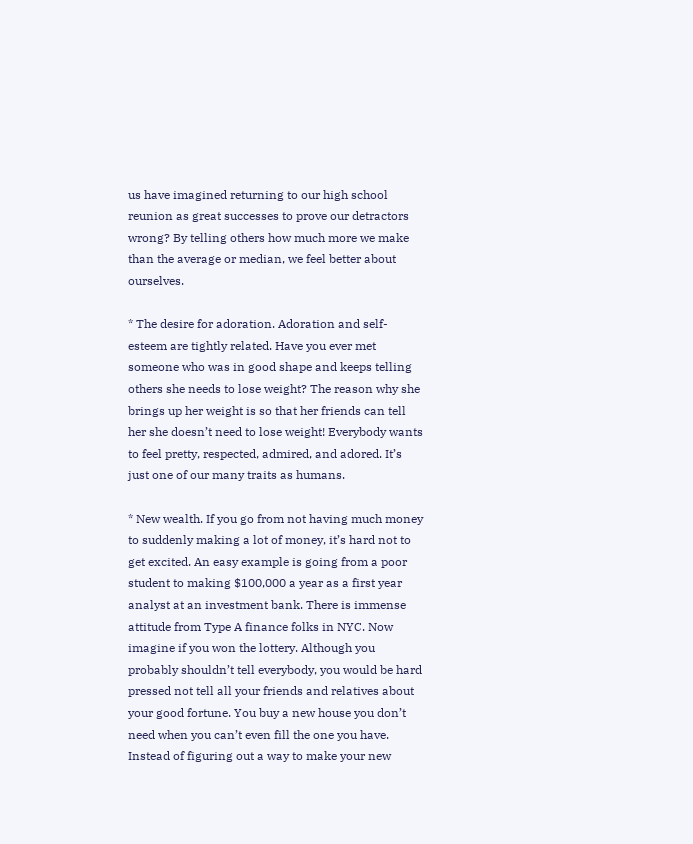us have imagined returning to our high school reunion as great successes to prove our detractors wrong? By telling others how much more we make than the average or median, we feel better about ourselves.

* The desire for adoration. Adoration and self-esteem are tightly related. Have you ever met someone who was in good shape and keeps telling others she needs to lose weight? The reason why she brings up her weight is so that her friends can tell her she doesn’t need to lose weight! Everybody wants to feel pretty, respected, admired, and adored. It’s just one of our many traits as humans.

* New wealth. If you go from not having much money to suddenly making a lot of money, it’s hard not to get excited. An easy example is going from a poor student to making $100,000 a year as a first year analyst at an investment bank. There is immense attitude from Type A finance folks in NYC. Now imagine if you won the lottery. Although you probably shouldn’t tell everybody, you would be hard pressed not tell all your friends and relatives about your good fortune. You buy a new house you don’t need when you can’t even fill the one you have. Instead of figuring out a way to make your new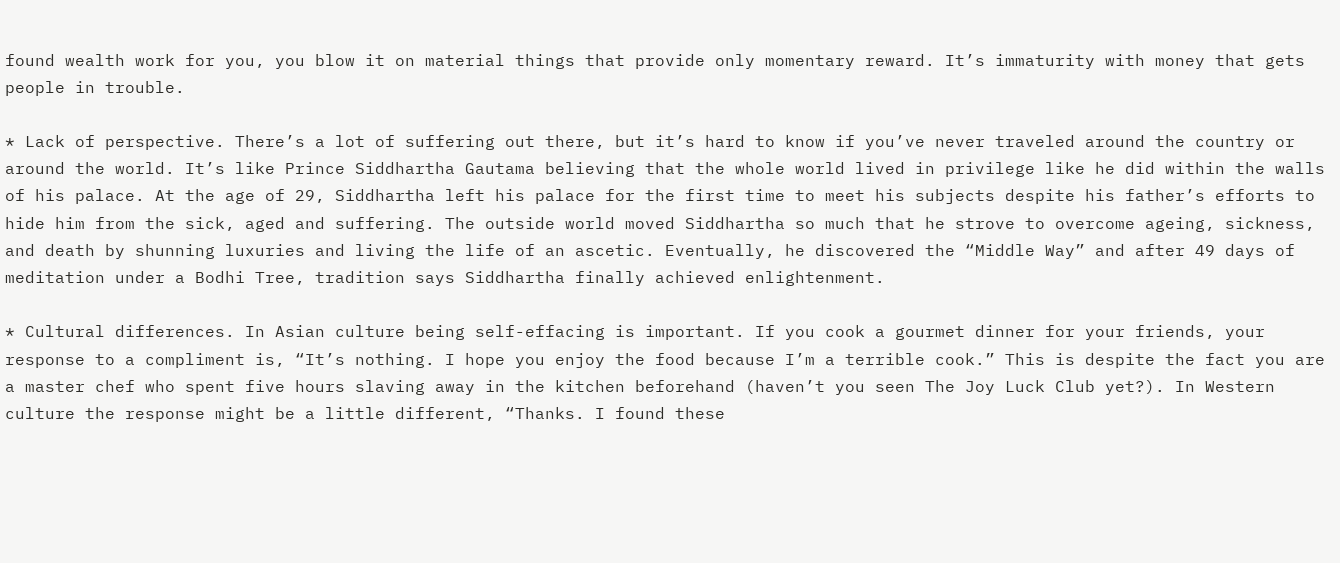found wealth work for you, you blow it on material things that provide only momentary reward. It’s immaturity with money that gets people in trouble.

* Lack of perspective. There’s a lot of suffering out there, but it’s hard to know if you’ve never traveled around the country or around the world. It’s like Prince Siddhartha Gautama believing that the whole world lived in privilege like he did within the walls of his palace. At the age of 29, Siddhartha left his palace for the first time to meet his subjects despite his father’s efforts to hide him from the sick, aged and suffering. The outside world moved Siddhartha so much that he strove to overcome ageing, sickness, and death by shunning luxuries and living the life of an ascetic. Eventually, he discovered the “Middle Way” and after 49 days of meditation under a Bodhi Tree, tradition says Siddhartha finally achieved enlightenment.

* Cultural differences. In Asian culture being self-effacing is important. If you cook a gourmet dinner for your friends, your response to a compliment is, “It’s nothing. I hope you enjoy the food because I’m a terrible cook.” This is despite the fact you are a master chef who spent five hours slaving away in the kitchen beforehand (haven’t you seen The Joy Luck Club yet?). In Western culture the response might be a little different, “Thanks. I found these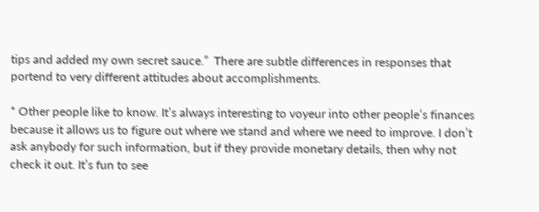tips and added my own secret sauce.”  There are subtle differences in responses that portend to very different attitudes about accomplishments.

* Other people like to know. It’s always interesting to voyeur into other people’s finances because it allows us to figure out where we stand and where we need to improve. I don’t ask anybody for such information, but if they provide monetary details, then why not check it out. It’s fun to see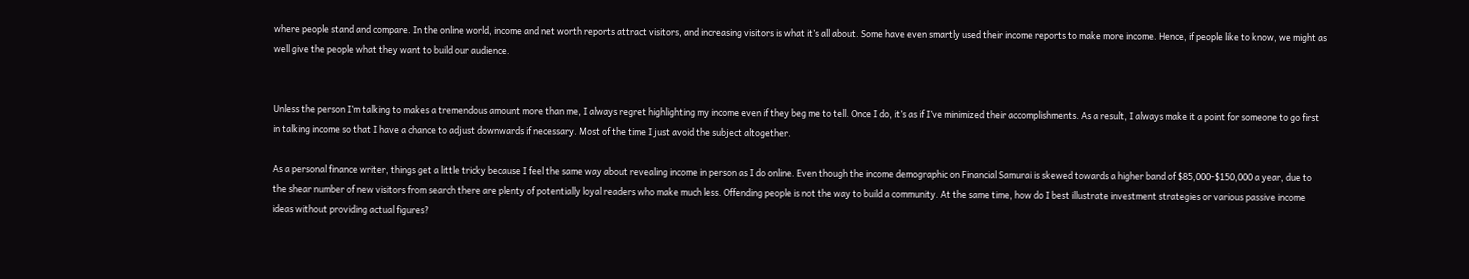where people stand and compare. In the online world, income and net worth reports attract visitors, and increasing visitors is what it’s all about. Some have even smartly used their income reports to make more income. Hence, if people like to know, we might as well give the people what they want to build our audience.


Unless the person I’m talking to makes a tremendous amount more than me, I always regret highlighting my income even if they beg me to tell. Once I do, it’s as if I’ve minimized their accomplishments. As a result, I always make it a point for someone to go first in talking income so that I have a chance to adjust downwards if necessary. Most of the time I just avoid the subject altogether.

As a personal finance writer, things get a little tricky because I feel the same way about revealing income in person as I do online. Even though the income demographic on Financial Samurai is skewed towards a higher band of $85,000-$150,000 a year, due to the shear number of new visitors from search there are plenty of potentially loyal readers who make much less. Offending people is not the way to build a community. At the same time, how do I best illustrate investment strategies or various passive income ideas without providing actual figures?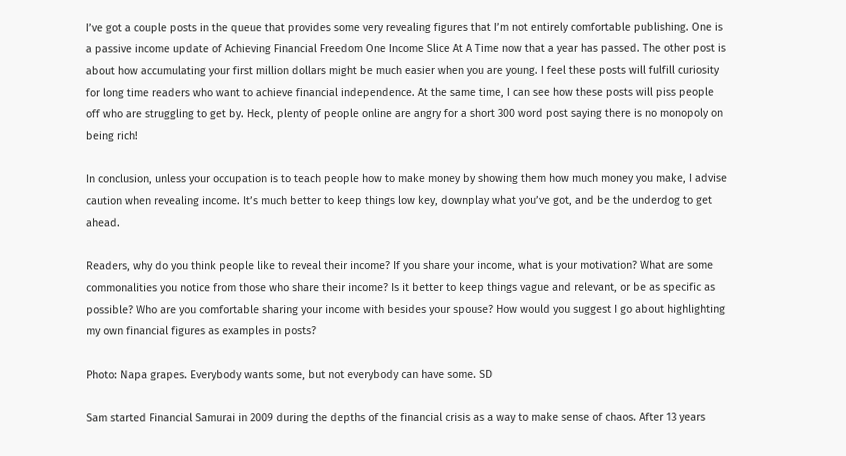I’ve got a couple posts in the queue that provides some very revealing figures that I’m not entirely comfortable publishing. One is a passive income update of Achieving Financial Freedom One Income Slice At A Time now that a year has passed. The other post is about how accumulating your first million dollars might be much easier when you are young. I feel these posts will fulfill curiosity for long time readers who want to achieve financial independence. At the same time, I can see how these posts will piss people off who are struggling to get by. Heck, plenty of people online are angry for a short 300 word post saying there is no monopoly on being rich!

In conclusion, unless your occupation is to teach people how to make money by showing them how much money you make, I advise caution when revealing income. It’s much better to keep things low key, downplay what you’ve got, and be the underdog to get ahead.

Readers, why do you think people like to reveal their income? If you share your income, what is your motivation? What are some commonalities you notice from those who share their income? Is it better to keep things vague and relevant, or be as specific as possible? Who are you comfortable sharing your income with besides your spouse? How would you suggest I go about highlighting my own financial figures as examples in posts?

Photo: Napa grapes. Everybody wants some, but not everybody can have some. SD

Sam started Financial Samurai in 2009 during the depths of the financial crisis as a way to make sense of chaos. After 13 years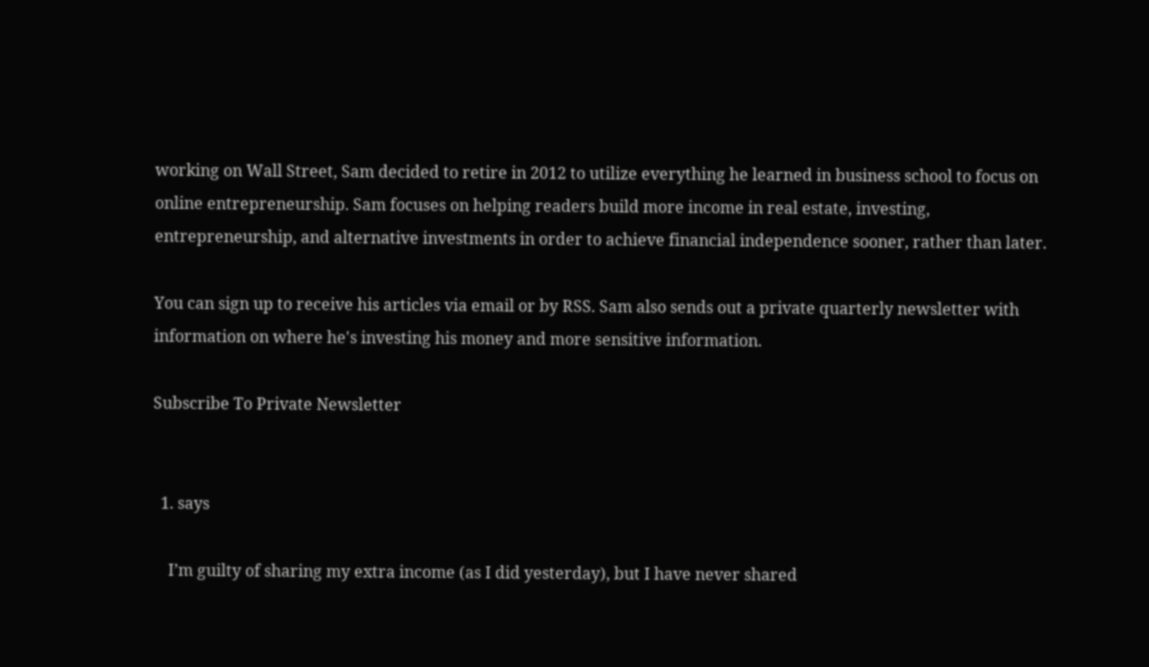working on Wall Street, Sam decided to retire in 2012 to utilize everything he learned in business school to focus on online entrepreneurship. Sam focuses on helping readers build more income in real estate, investing, entrepreneurship, and alternative investments in order to achieve financial independence sooner, rather than later.

You can sign up to receive his articles via email or by RSS. Sam also sends out a private quarterly newsletter with information on where he's investing his money and more sensitive information.

Subscribe To Private Newsletter


  1. says

    I’m guilty of sharing my extra income (as I did yesterday), but I have never shared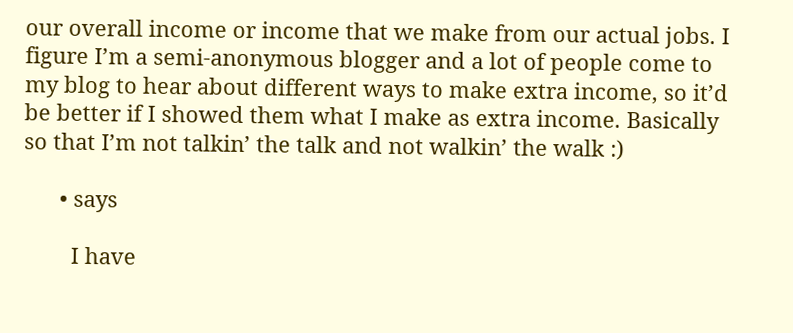our overall income or income that we make from our actual jobs. I figure I’m a semi-anonymous blogger and a lot of people come to my blog to hear about different ways to make extra income, so it’d be better if I showed them what I make as extra income. Basically so that I’m not talkin’ the talk and not walkin’ the walk :)

      • says

        I have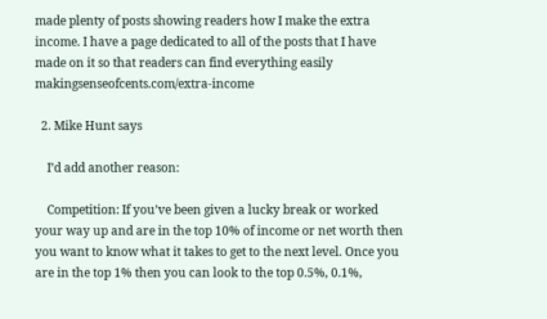made plenty of posts showing readers how I make the extra income. I have a page dedicated to all of the posts that I have made on it so that readers can find everything easily makingsenseofcents.com/extra-income

  2. Mike Hunt says

    I’d add another reason:

    Competition: If you’ve been given a lucky break or worked your way up and are in the top 10% of income or net worth then you want to know what it takes to get to the next level. Once you are in the top 1% then you can look to the top 0.5%, 0.1%,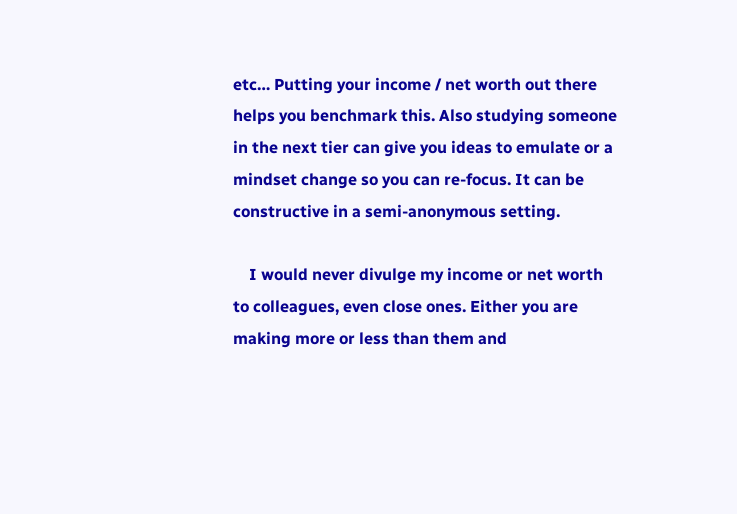etc… Putting your income / net worth out there helps you benchmark this. Also studying someone in the next tier can give you ideas to emulate or a mindset change so you can re-focus. It can be constructive in a semi-anonymous setting.

    I would never divulge my income or net worth to colleagues, even close ones. Either you are making more or less than them and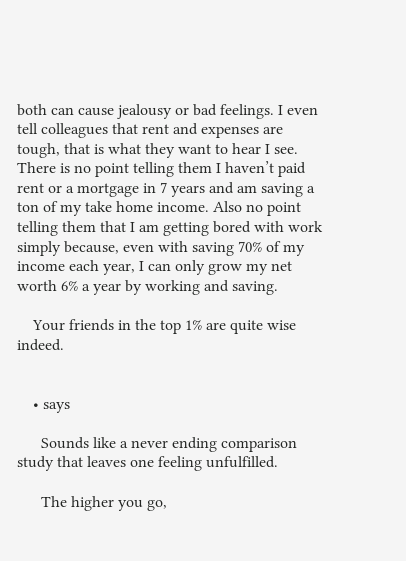both can cause jealousy or bad feelings. I even tell colleagues that rent and expenses are tough, that is what they want to hear I see. There is no point telling them I haven’t paid rent or a mortgage in 7 years and am saving a ton of my take home income. Also no point telling them that I am getting bored with work simply because, even with saving 70% of my income each year, I can only grow my net worth 6% a year by working and saving.

    Your friends in the top 1% are quite wise indeed.


    • says

      Sounds like a never ending comparison study that leaves one feeling unfulfilled.

      The higher you go,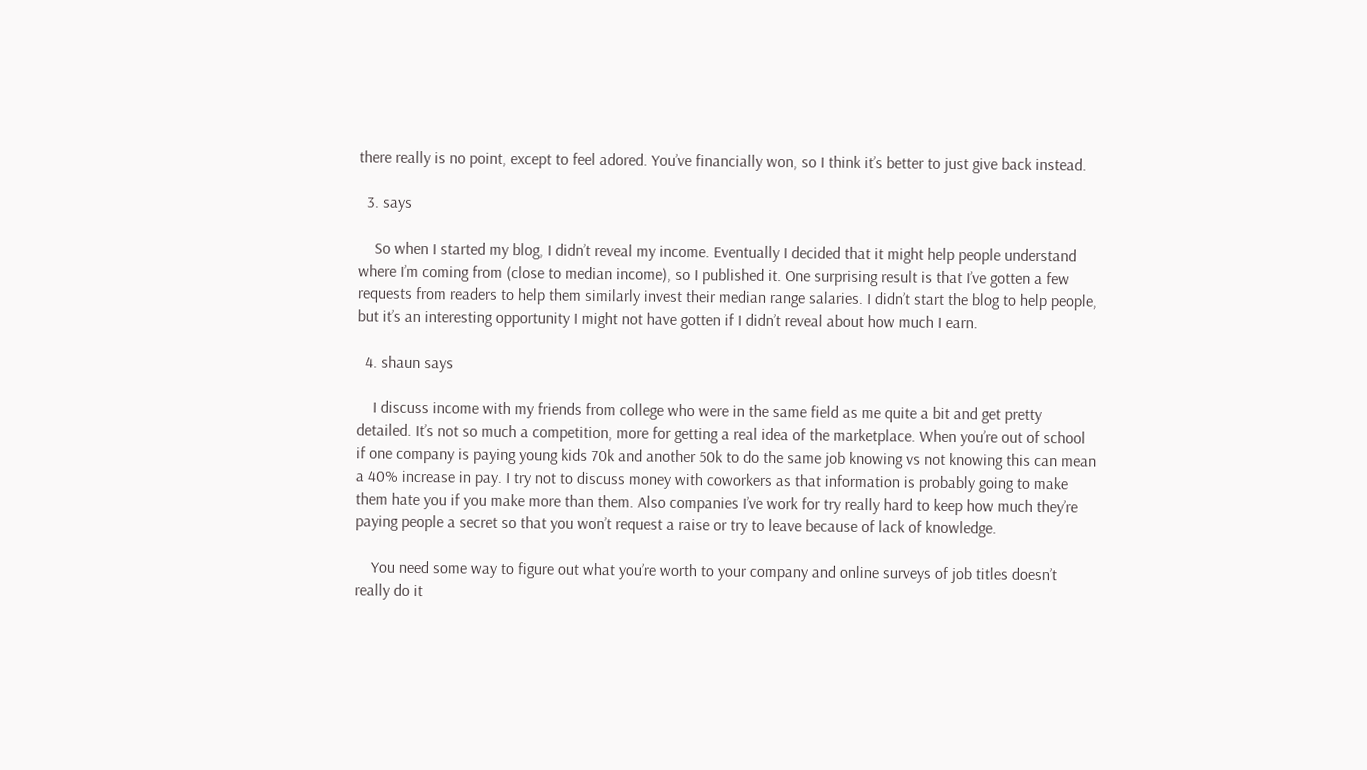there really is no point, except to feel adored. You’ve financially won, so I think it’s better to just give back instead.

  3. says

    So when I started my blog, I didn’t reveal my income. Eventually I decided that it might help people understand where I’m coming from (close to median income), so I published it. One surprising result is that I’ve gotten a few requests from readers to help them similarly invest their median range salaries. I didn’t start the blog to help people, but it’s an interesting opportunity I might not have gotten if I didn’t reveal about how much I earn.

  4. shaun says

    I discuss income with my friends from college who were in the same field as me quite a bit and get pretty detailed. It’s not so much a competition, more for getting a real idea of the marketplace. When you’re out of school if one company is paying young kids 70k and another 50k to do the same job knowing vs not knowing this can mean a 40% increase in pay. I try not to discuss money with coworkers as that information is probably going to make them hate you if you make more than them. Also companies I’ve work for try really hard to keep how much they’re paying people a secret so that you won’t request a raise or try to leave because of lack of knowledge.

    You need some way to figure out what you’re worth to your company and online surveys of job titles doesn’t really do it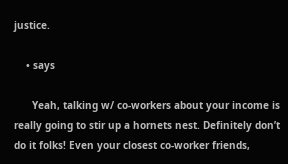justice.

    • says

      Yeah, talking w/ co-workers about your income is really going to stir up a hornets nest. Definitely don’t do it folks! Even your closest co-worker friends,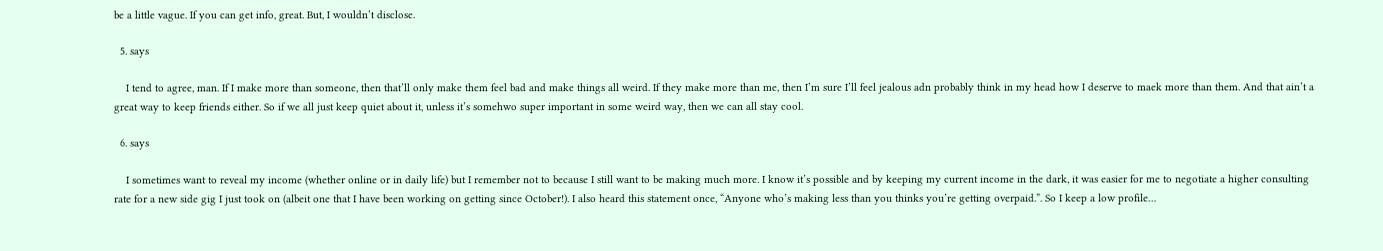be a little vague. If you can get info, great. But, I wouldn’t disclose.

  5. says

    I tend to agree, man. If I make more than someone, then that’ll only make them feel bad and make things all weird. If they make more than me, then I’m sure I’ll feel jealous adn probably think in my head how I deserve to maek more than them. And that ain’t a great way to keep friends either. So if we all just keep quiet about it, unless it’s somehwo super important in some weird way, then we can all stay cool.

  6. says

    I sometimes want to reveal my income (whether online or in daily life) but I remember not to because I still want to be making much more. I know it’s possible and by keeping my current income in the dark, it was easier for me to negotiate a higher consulting rate for a new side gig I just took on (albeit one that I have been working on getting since October!). I also heard this statement once, “Anyone who’s making less than you thinks you’re getting overpaid.”. So I keep a low profile…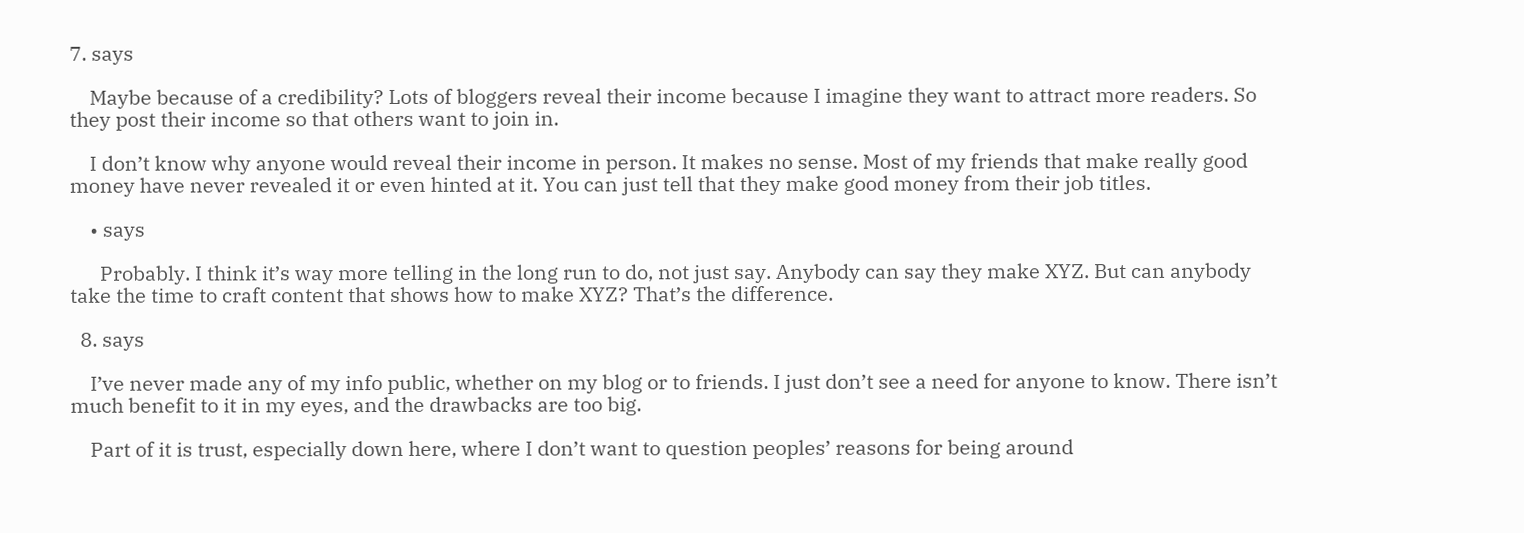7. says

    Maybe because of a credibility? Lots of bloggers reveal their income because I imagine they want to attract more readers. So they post their income so that others want to join in.

    I don’t know why anyone would reveal their income in person. It makes no sense. Most of my friends that make really good money have never revealed it or even hinted at it. You can just tell that they make good money from their job titles.

    • says

      Probably. I think it’s way more telling in the long run to do, not just say. Anybody can say they make XYZ. But can anybody take the time to craft content that shows how to make XYZ? That’s the difference.

  8. says

    I’ve never made any of my info public, whether on my blog or to friends. I just don’t see a need for anyone to know. There isn’t much benefit to it in my eyes, and the drawbacks are too big.

    Part of it is trust, especially down here, where I don’t want to question peoples’ reasons for being around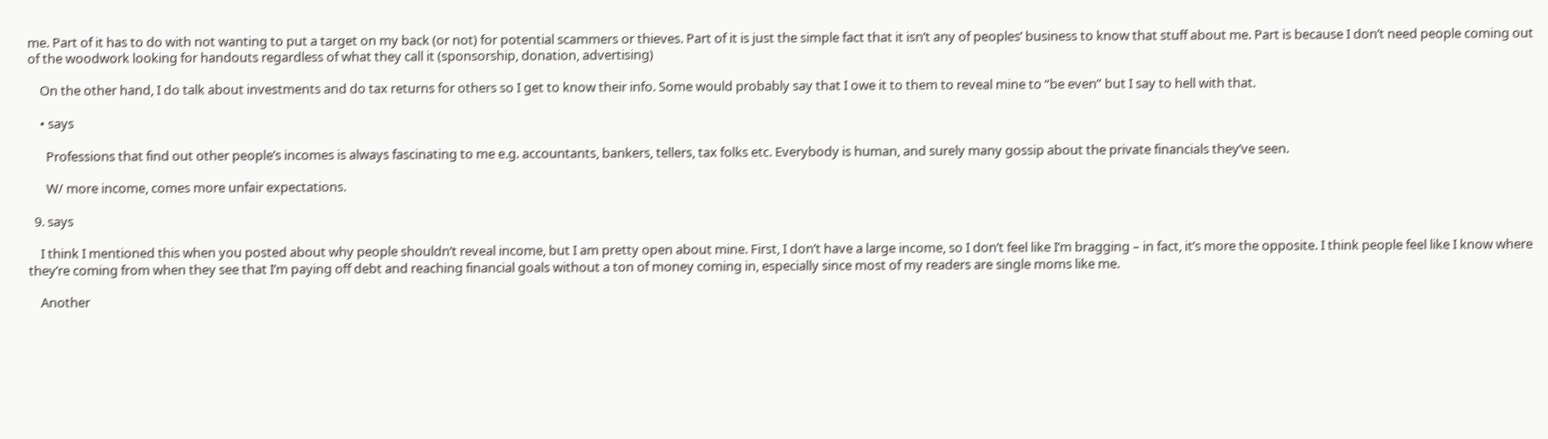me. Part of it has to do with not wanting to put a target on my back (or not) for potential scammers or thieves. Part of it is just the simple fact that it isn’t any of peoples’ business to know that stuff about me. Part is because I don’t need people coming out of the woodwork looking for handouts regardless of what they call it (sponsorship, donation, advertising)

    On the other hand, I do talk about investments and do tax returns for others so I get to know their info. Some would probably say that I owe it to them to reveal mine to “be even” but I say to hell with that.

    • says

      Professions that find out other people’s incomes is always fascinating to me e.g. accountants, bankers, tellers, tax folks etc. Everybody is human, and surely many gossip about the private financials they’ve seen.

      W/ more income, comes more unfair expectations.

  9. says

    I think I mentioned this when you posted about why people shouldn’t reveal income, but I am pretty open about mine. First, I don’t have a large income, so I don’t feel like I’m bragging – in fact, it’s more the opposite. I think people feel like I know where they’re coming from when they see that I’m paying off debt and reaching financial goals without a ton of money coming in, especially since most of my readers are single moms like me.

    Another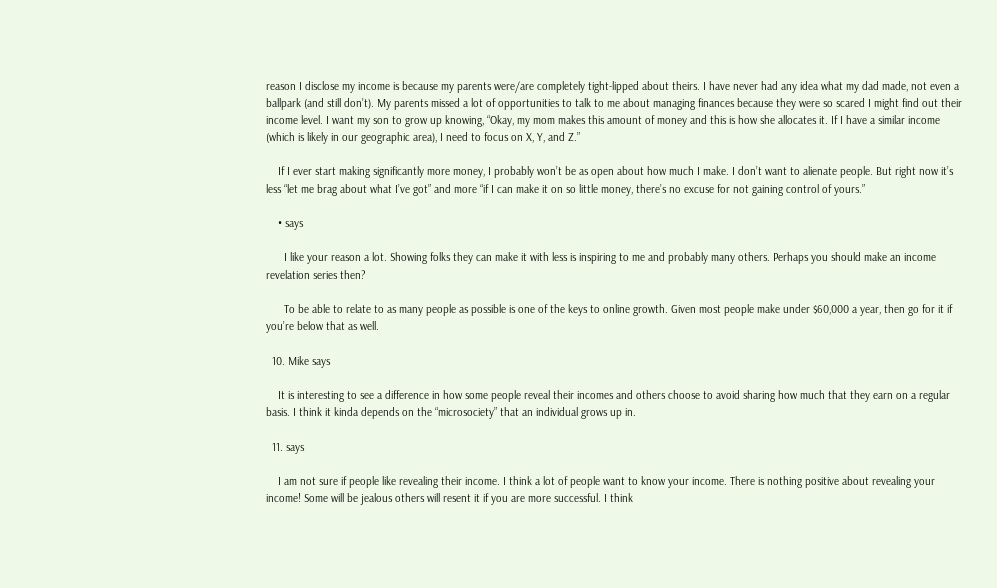reason I disclose my income is because my parents were/are completely tight-lipped about theirs. I have never had any idea what my dad made, not even a ballpark (and still don’t). My parents missed a lot of opportunities to talk to me about managing finances because they were so scared I might find out their income level. I want my son to grow up knowing, “Okay, my mom makes this amount of money and this is how she allocates it. If I have a similar income (which is likely in our geographic area), I need to focus on X, Y, and Z.”

    If I ever start making significantly more money, I probably won’t be as open about how much I make. I don’t want to alienate people. But right now it’s less “let me brag about what I’ve got” and more “if I can make it on so little money, there’s no excuse for not gaining control of yours.”

    • says

      I like your reason a lot. Showing folks they can make it with less is inspiring to me and probably many others. Perhaps you should make an income revelation series then?

      To be able to relate to as many people as possible is one of the keys to online growth. Given most people make under $60,000 a year, then go for it if you’re below that as well.

  10. Mike says

    It is interesting to see a difference in how some people reveal their incomes and others choose to avoid sharing how much that they earn on a regular basis. I think it kinda depends on the “microsociety” that an individual grows up in.

  11. says

    I am not sure if people like revealing their income. I think a lot of people want to know your income. There is nothing positive about revealing your income! Some will be jealous others will resent it if you are more successful. I think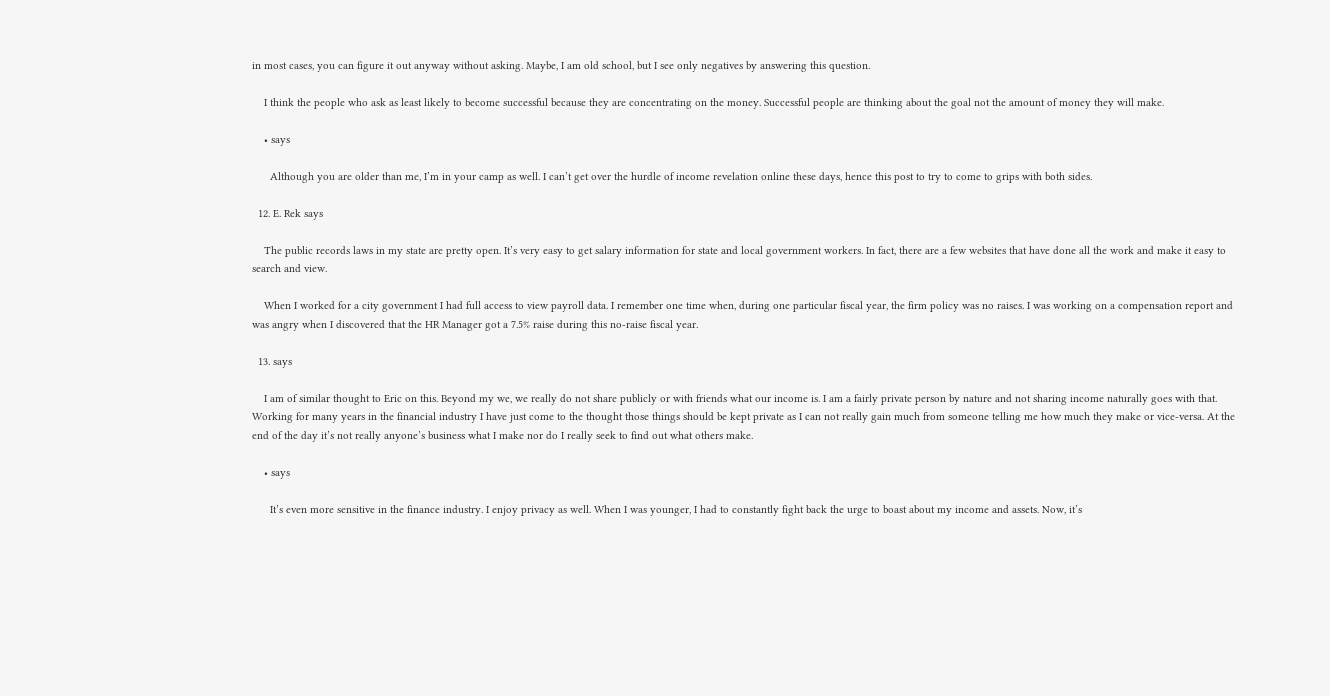in most cases, you can figure it out anyway without asking. Maybe, I am old school, but I see only negatives by answering this question.

    I think the people who ask as least likely to become successful because they are concentrating on the money. Successful people are thinking about the goal not the amount of money they will make.

    • says

      Although you are older than me, I’m in your camp as well. I can’t get over the hurdle of income revelation online these days, hence this post to try to come to grips with both sides.

  12. E. Rek says

    The public records laws in my state are pretty open. It’s very easy to get salary information for state and local government workers. In fact, there are a few websites that have done all the work and make it easy to search and view.

    When I worked for a city government I had full access to view payroll data. I remember one time when, during one particular fiscal year, the firm policy was no raises. I was working on a compensation report and was angry when I discovered that the HR Manager got a 7.5% raise during this no-raise fiscal year.

  13. says

    I am of similar thought to Eric on this. Beyond my we, we really do not share publicly or with friends what our income is. I am a fairly private person by nature and not sharing income naturally goes with that. Working for many years in the financial industry I have just come to the thought those things should be kept private as I can not really gain much from someone telling me how much they make or vice-versa. At the end of the day it’s not really anyone’s business what I make nor do I really seek to find out what others make.

    • says

      It’s even more sensitive in the finance industry. I enjoy privacy as well. When I was younger, I had to constantly fight back the urge to boast about my income and assets. Now, it’s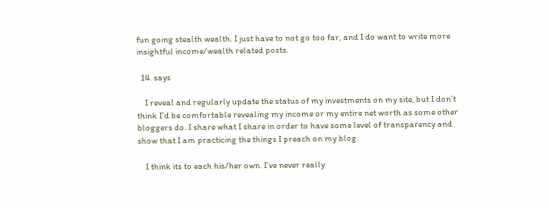fun going stealth wealth. I just have to not go too far, and I do want to write more insightful income/wealth related posts.

  14. says

    I reveal and regularly update the status of my investments on my site, but I don’t think I’d be comfortable revealing my income or my entire net worth as some other bloggers do. I share what I share in order to have some level of transparency and show that I am practicing the things I preach on my blog.

    I think its to each his/her own. I’ve never really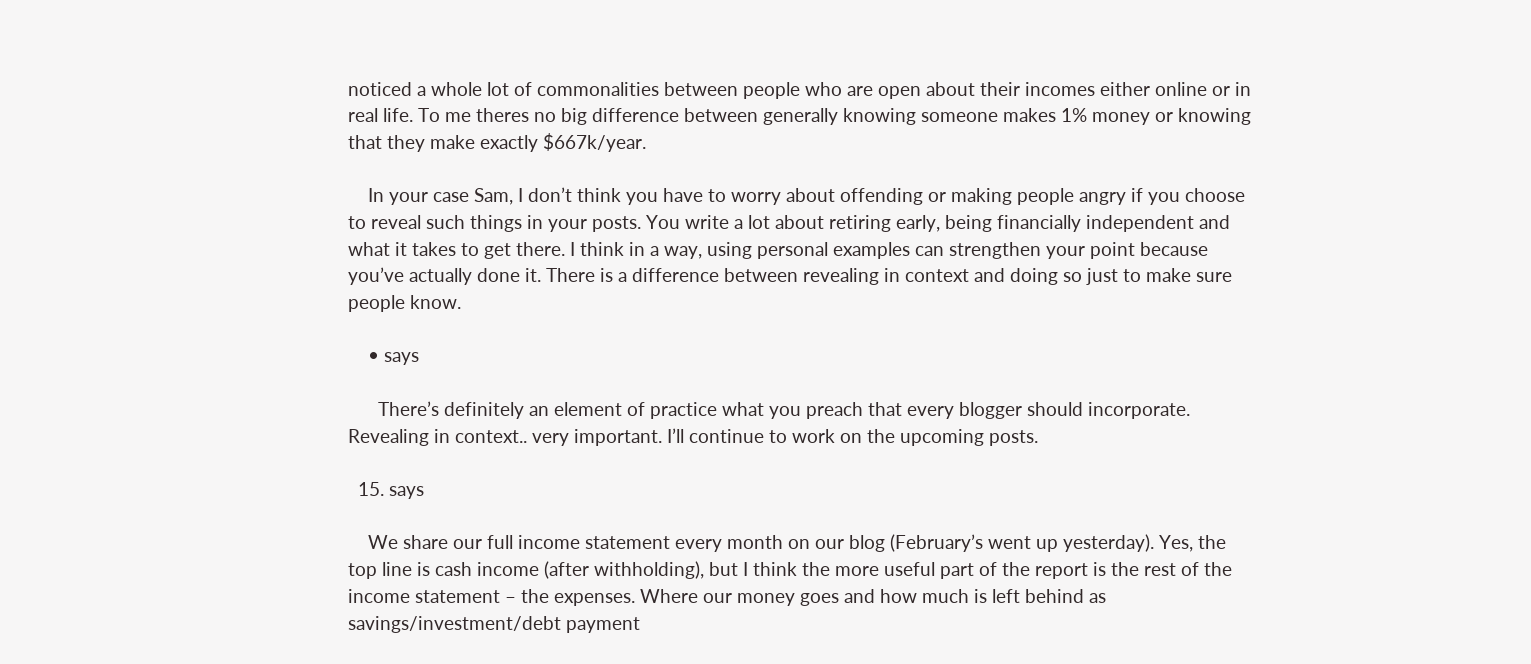noticed a whole lot of commonalities between people who are open about their incomes either online or in real life. To me theres no big difference between generally knowing someone makes 1% money or knowing that they make exactly $667k/year.

    In your case Sam, I don’t think you have to worry about offending or making people angry if you choose to reveal such things in your posts. You write a lot about retiring early, being financially independent and what it takes to get there. I think in a way, using personal examples can strengthen your point because you’ve actually done it. There is a difference between revealing in context and doing so just to make sure people know.

    • says

      There’s definitely an element of practice what you preach that every blogger should incorporate. Revealing in context.. very important. I’ll continue to work on the upcoming posts.

  15. says

    We share our full income statement every month on our blog (February’s went up yesterday). Yes, the top line is cash income (after withholding), but I think the more useful part of the report is the rest of the income statement – the expenses. Where our money goes and how much is left behind as savings/investment/debt payment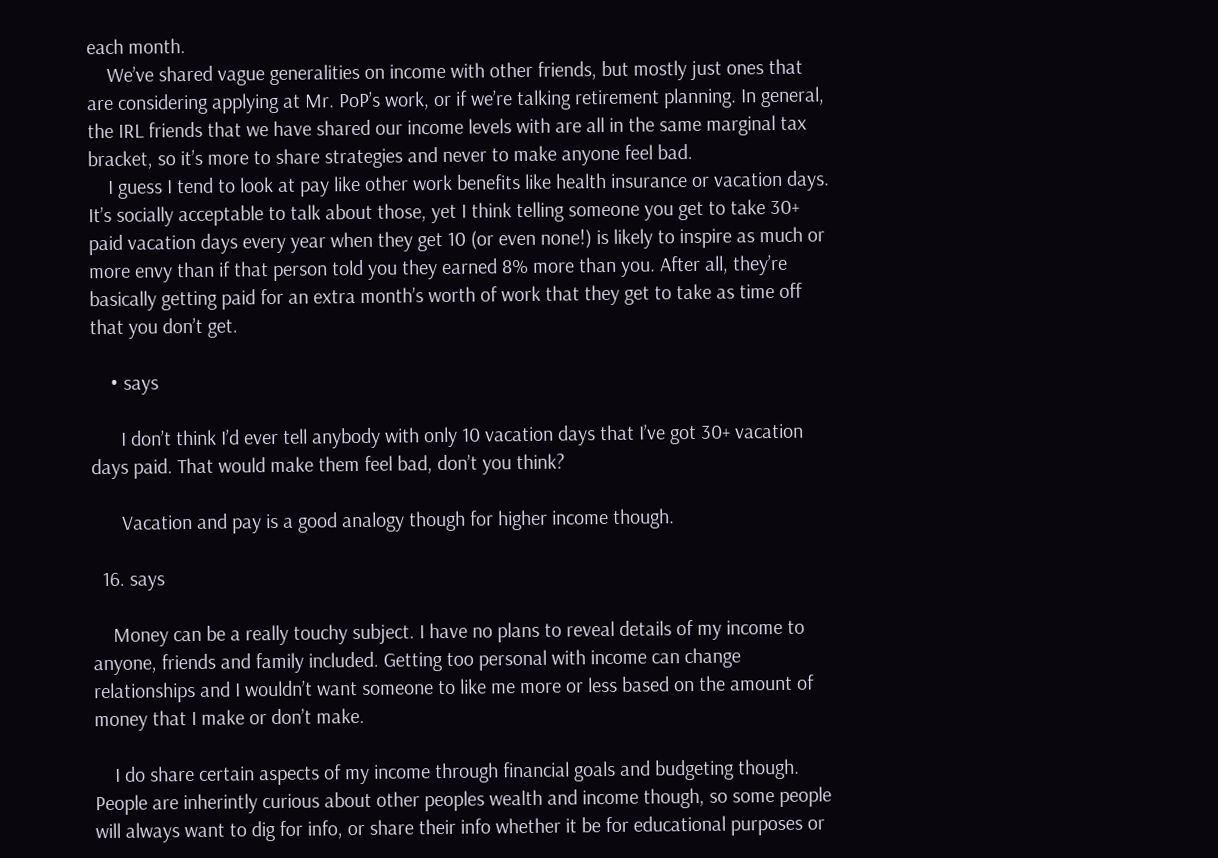each month.
    We’ve shared vague generalities on income with other friends, but mostly just ones that are considering applying at Mr. PoP’s work, or if we’re talking retirement planning. In general, the IRL friends that we have shared our income levels with are all in the same marginal tax bracket, so it’s more to share strategies and never to make anyone feel bad.
    I guess I tend to look at pay like other work benefits like health insurance or vacation days. It’s socially acceptable to talk about those, yet I think telling someone you get to take 30+ paid vacation days every year when they get 10 (or even none!) is likely to inspire as much or more envy than if that person told you they earned 8% more than you. After all, they’re basically getting paid for an extra month’s worth of work that they get to take as time off that you don’t get.

    • says

      I don’t think I’d ever tell anybody with only 10 vacation days that I’ve got 30+ vacation days paid. That would make them feel bad, don’t you think?

      Vacation and pay is a good analogy though for higher income though.

  16. says

    Money can be a really touchy subject. I have no plans to reveal details of my income to anyone, friends and family included. Getting too personal with income can change relationships and I wouldn’t want someone to like me more or less based on the amount of money that I make or don’t make.

    I do share certain aspects of my income through financial goals and budgeting though. People are inherintly curious about other peoples wealth and income though, so some people will always want to dig for info, or share their info whether it be for educational purposes or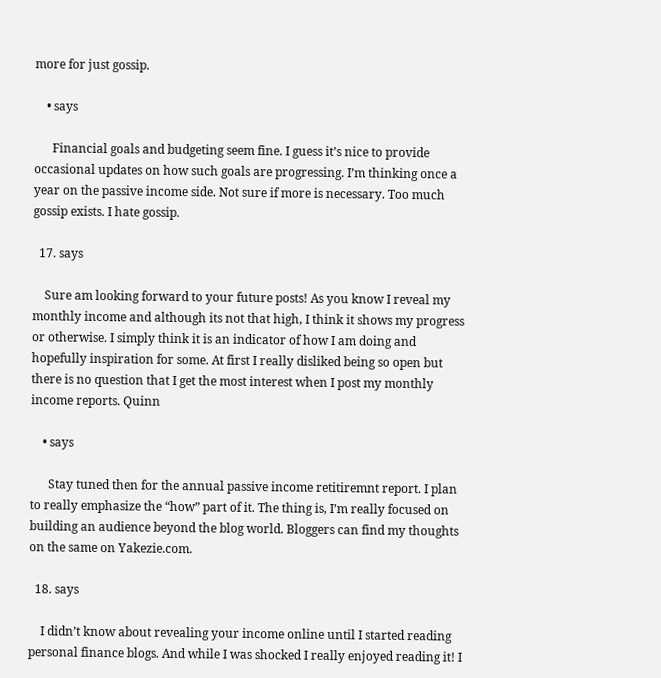more for just gossip.

    • says

      Financial goals and budgeting seem fine. I guess it’s nice to provide occasional updates on how such goals are progressing. I’m thinking once a year on the passive income side. Not sure if more is necessary. Too much gossip exists. I hate gossip.

  17. says

    Sure am looking forward to your future posts! As you know I reveal my monthly income and although its not that high, I think it shows my progress or otherwise. I simply think it is an indicator of how I am doing and hopefully inspiration for some. At first I really disliked being so open but there is no question that I get the most interest when I post my monthly income reports. Quinn

    • says

      Stay tuned then for the annual passive income retitiremnt report. I plan to really emphasize the “how” part of it. The thing is, I’m really focused on building an audience beyond the blog world. Bloggers can find my thoughts on the same on Yakezie.com.

  18. says

    I didn’t know about revealing your income online until I started reading personal finance blogs. And while I was shocked I really enjoyed reading it! I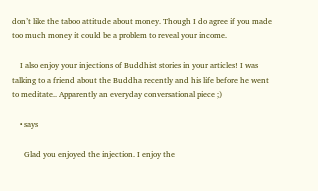don’t like the taboo attitude about money. Though I do agree if you made too much money it could be a problem to reveal your income.

    I also enjoy your injections of Buddhist stories in your articles! I was talking to a friend about the Buddha recently and his life before he went to meditate.. Apparently an everyday conversational piece ;)

    • says

      Glad you enjoyed the injection. I enjoy the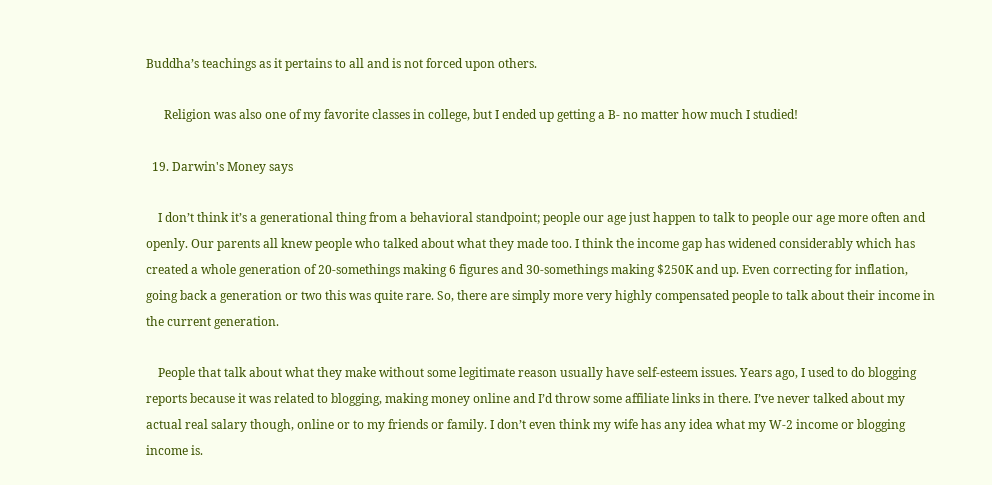Buddha’s teachings as it pertains to all and is not forced upon others.

      Religion was also one of my favorite classes in college, but I ended up getting a B- no matter how much I studied!

  19. Darwin's Money says

    I don’t think it’s a generational thing from a behavioral standpoint; people our age just happen to talk to people our age more often and openly. Our parents all knew people who talked about what they made too. I think the income gap has widened considerably which has created a whole generation of 20-somethings making 6 figures and 30-somethings making $250K and up. Even correcting for inflation, going back a generation or two this was quite rare. So, there are simply more very highly compensated people to talk about their income in the current generation.

    People that talk about what they make without some legitimate reason usually have self-esteem issues. Years ago, I used to do blogging reports because it was related to blogging, making money online and I’d throw some affiliate links in there. I’ve never talked about my actual real salary though, online or to my friends or family. I don’t even think my wife has any idea what my W-2 income or blogging income is.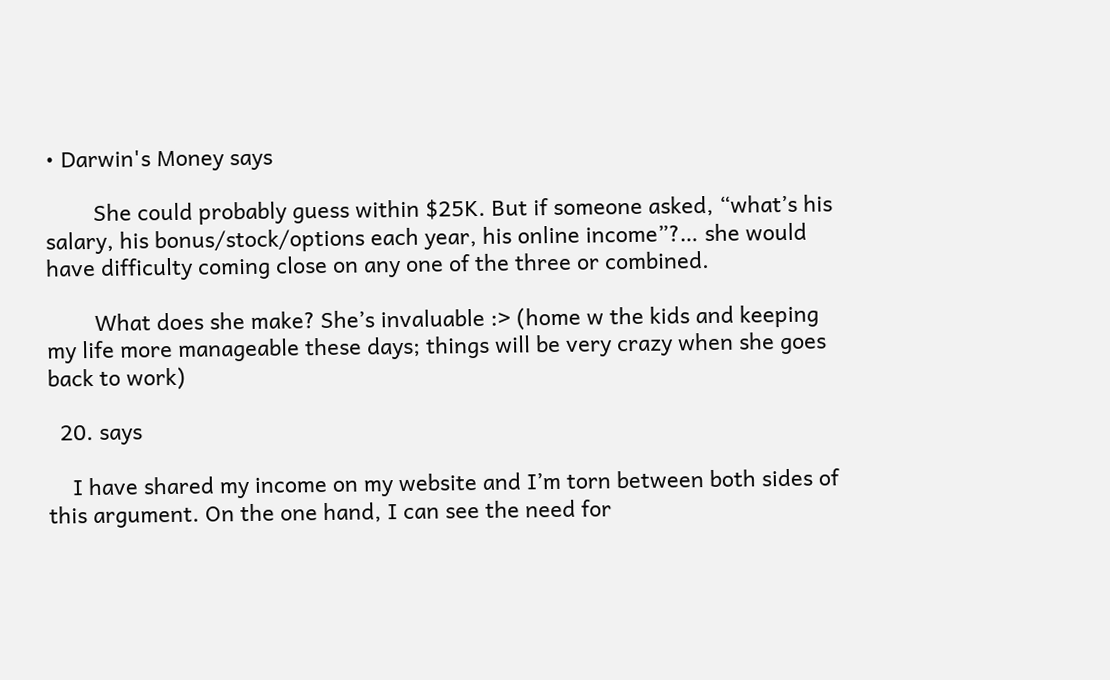• Darwin's Money says

        She could probably guess within $25K. But if someone asked, “what’s his salary, his bonus/stock/options each year, his online income”?… she would have difficulty coming close on any one of the three or combined.

        What does she make? She’s invaluable :> (home w the kids and keeping my life more manageable these days; things will be very crazy when she goes back to work)

  20. says

    I have shared my income on my website and I’m torn between both sides of this argument. On the one hand, I can see the need for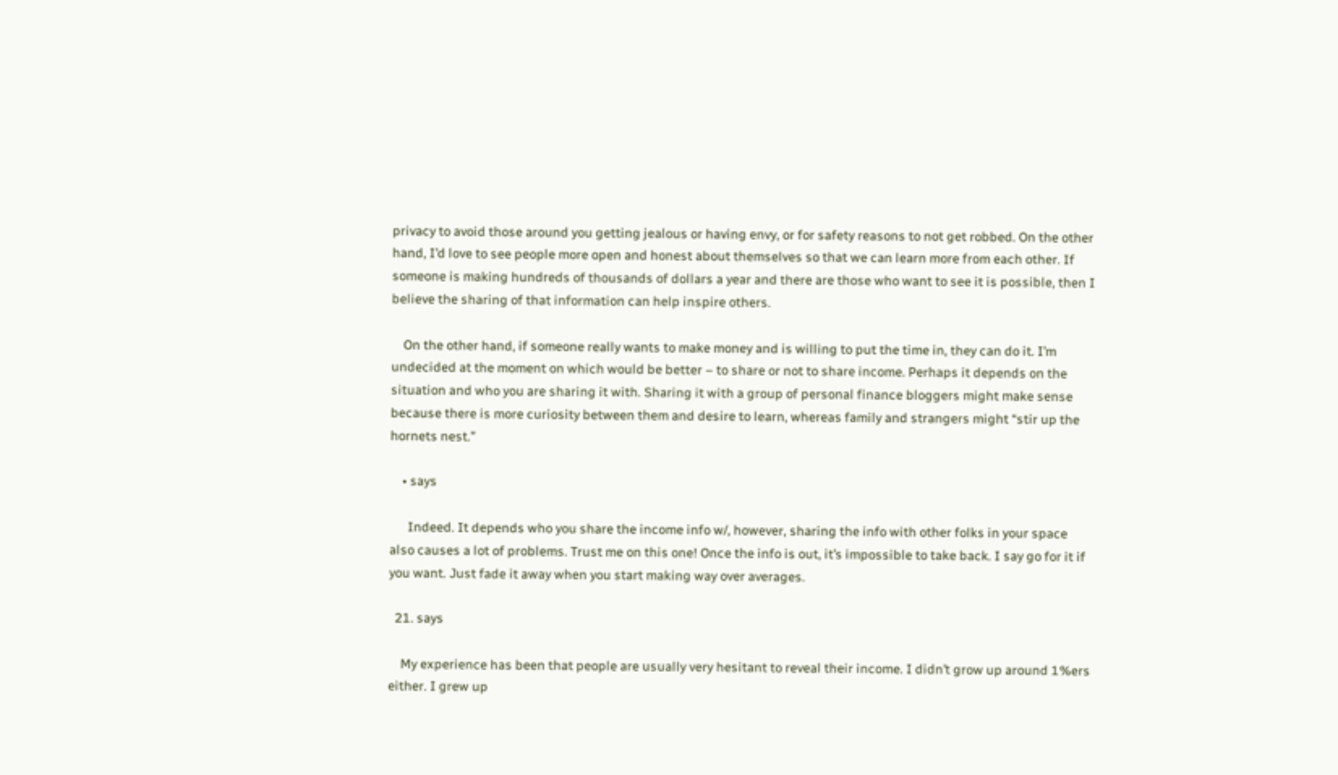privacy to avoid those around you getting jealous or having envy, or for safety reasons to not get robbed. On the other hand, I’d love to see people more open and honest about themselves so that we can learn more from each other. If someone is making hundreds of thousands of dollars a year and there are those who want to see it is possible, then I believe the sharing of that information can help inspire others.

    On the other hand, if someone really wants to make money and is willing to put the time in, they can do it. I’m undecided at the moment on which would be better – to share or not to share income. Perhaps it depends on the situation and who you are sharing it with. Sharing it with a group of personal finance bloggers might make sense because there is more curiosity between them and desire to learn, whereas family and strangers might “stir up the hornets nest.”

    • says

      Indeed. It depends who you share the income info w/, however, sharing the info with other folks in your space also causes a lot of problems. Trust me on this one! Once the info is out, it’s impossible to take back. I say go for it if you want. Just fade it away when you start making way over averages.

  21. says

    My experience has been that people are usually very hesitant to reveal their income. I didn’t grow up around 1%ers either. I grew up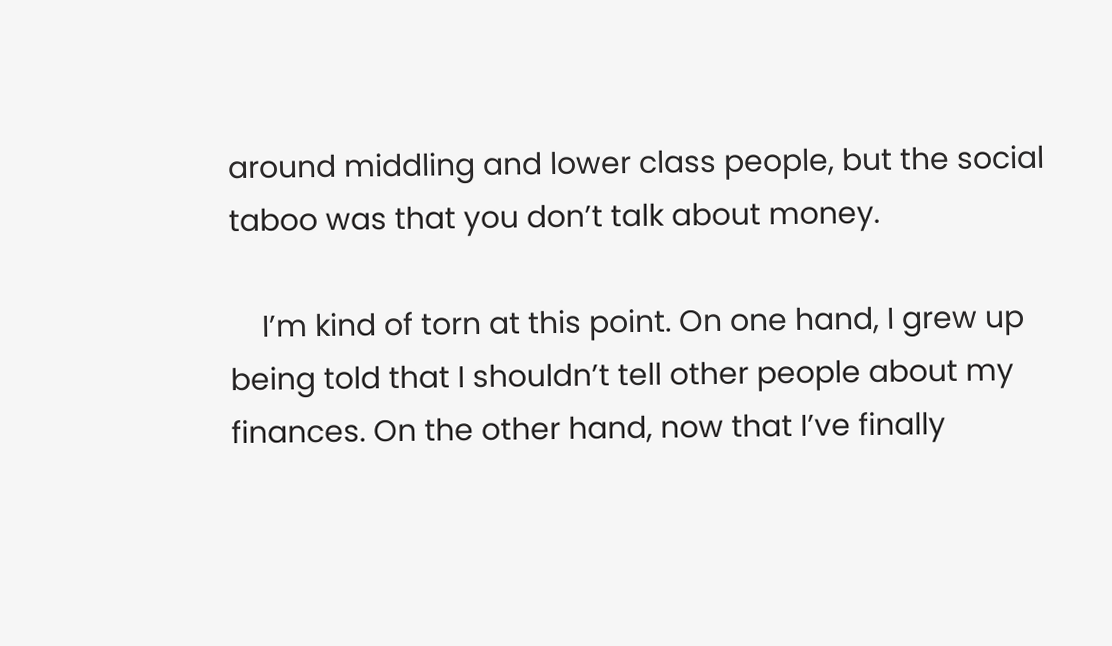around middling and lower class people, but the social taboo was that you don’t talk about money.

    I’m kind of torn at this point. On one hand, I grew up being told that I shouldn’t tell other people about my finances. On the other hand, now that I’ve finally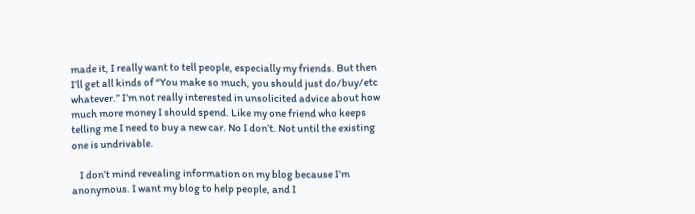made it, I really want to tell people, especially my friends. But then I’ll get all kinds of “You make so much, you should just do/buy/etc whatever.” I’m not really interested in unsolicited advice about how much more money I should spend. Like my one friend who keeps telling me I need to buy a new car. No I don’t. Not until the existing one is undrivable.

    I don’t mind revealing information on my blog because I’m anonymous. I want my blog to help people, and I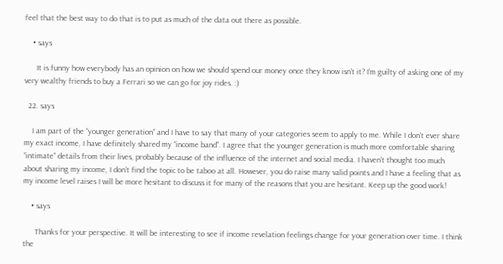feel that the best way to do that is to put as much of the data out there as possible.

    • says

      It is funny how everybody has an opinion on how we should spend our money once they know isn’t it? I’m guilty of asking one of my very wealthy friends to buy a Ferrari so we can go for joy rides. :)

  22. says

    I am part of the “younger generation” and I have to say that many of your categories seem to apply to me. While I don’t ever share my exact income, I have definitely shared my “income band”. I agree that the younger generation is much more comfortable sharing “intimate” details from their lives, probably because of the influence of the internet and social media. I haven’t thought too much about sharing my income, I don’t find the topic to be taboo at all. However, you do raise many valid points and I have a feeling that as my income level raises I will be more hesitant to discuss it for many of the reasons that you are hesitant. Keep up the good work!

    • says

      Thanks for your perspective. It will be interesting to see if income revelation feelings change for your generation over time. I think the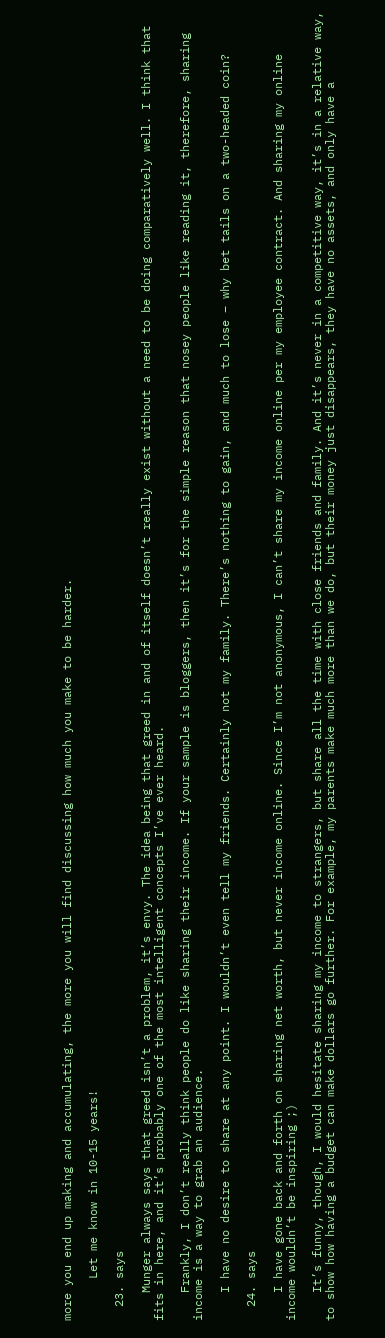more you end up making and accumulating, the more you will find discussing how much you make to be harder.

      Let me know in 10-15 years!

  23. says

    Munger always says that greed isn’t a problem, it’s envy. The idea being that greed in and of itself doesn’t really exist without a need to be doing comparatively well. I think that fits in here, and it’s probably one of the most intelligent concepts I’ve ever heard.

    Frankly, I don’t really think people do like sharing their income. If your sample is bloggers, then it’s for the simple reason that nosey people like reading it, therefore, sharing income is a way to grab an audience.

    I have no desire to share at any point. I wouldn’t even tell my friends. Certainly not my family. There’s nothing to gain, and much to lose – why bet tails on a two-headed coin?

  24. says

    I have gone back and forth on sharing net worth, but never income online. Since I’m not anonymous, I can’t share my income online per my employee contract. And sharing my online income wouldn’t be inspiring ;)

    It’s funny, though, I would hesitate sharing my income to strangers, but share all the time with close friends and family. And it’s never in a competitive way, it’s in a relative way, to show how having a budget can make dollars go further. For example, my parents make much more than we do, but their money just disappears, they have no assets, and only have a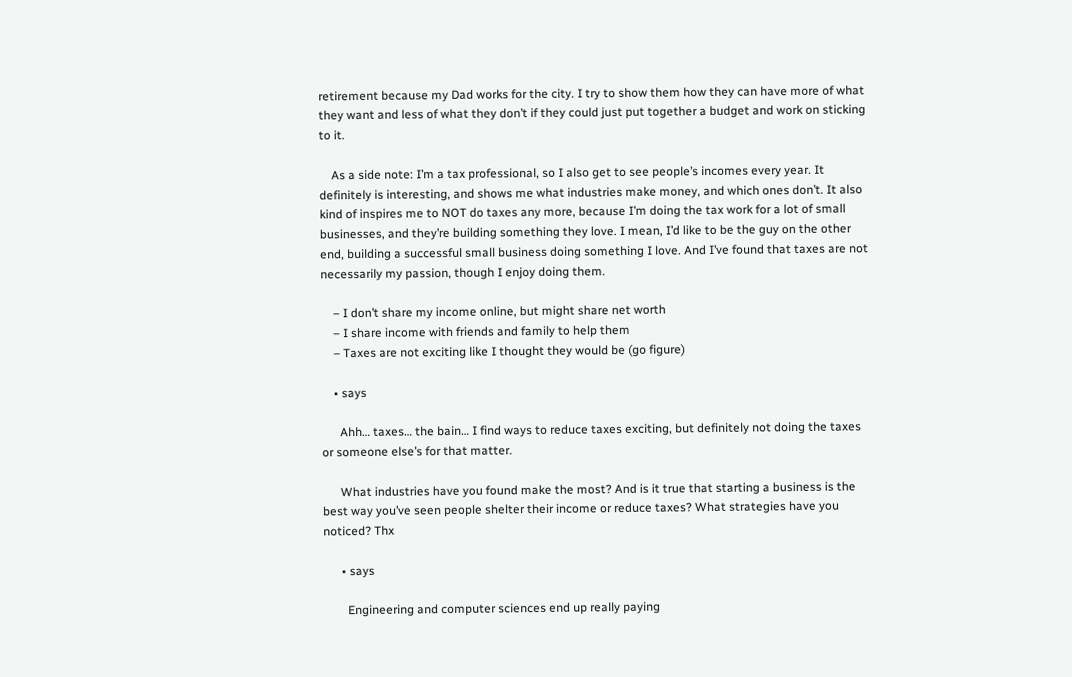retirement because my Dad works for the city. I try to show them how they can have more of what they want and less of what they don’t if they could just put together a budget and work on sticking to it.

    As a side note: I’m a tax professional, so I also get to see people’s incomes every year. It definitely is interesting, and shows me what industries make money, and which ones don’t. It also kind of inspires me to NOT do taxes any more, because I’m doing the tax work for a lot of small businesses, and they’re building something they love. I mean, I’d like to be the guy on the other end, building a successful small business doing something I love. And I’ve found that taxes are not necessarily my passion, though I enjoy doing them.

    – I don’t share my income online, but might share net worth
    – I share income with friends and family to help them
    – Taxes are not exciting like I thought they would be (go figure)

    • says

      Ahh… taxes… the bain… I find ways to reduce taxes exciting, but definitely not doing the taxes or someone else’s for that matter.

      What industries have you found make the most? And is it true that starting a business is the best way you’ve seen people shelter their income or reduce taxes? What strategies have you noticed? Thx

      • says

        Engineering and computer sciences end up really paying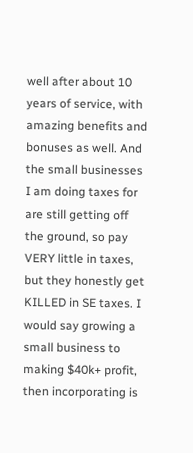well after about 10 years of service, with amazing benefits and bonuses as well. And the small businesses I am doing taxes for are still getting off the ground, so pay VERY little in taxes, but they honestly get KILLED in SE taxes. I would say growing a small business to making $40k+ profit, then incorporating is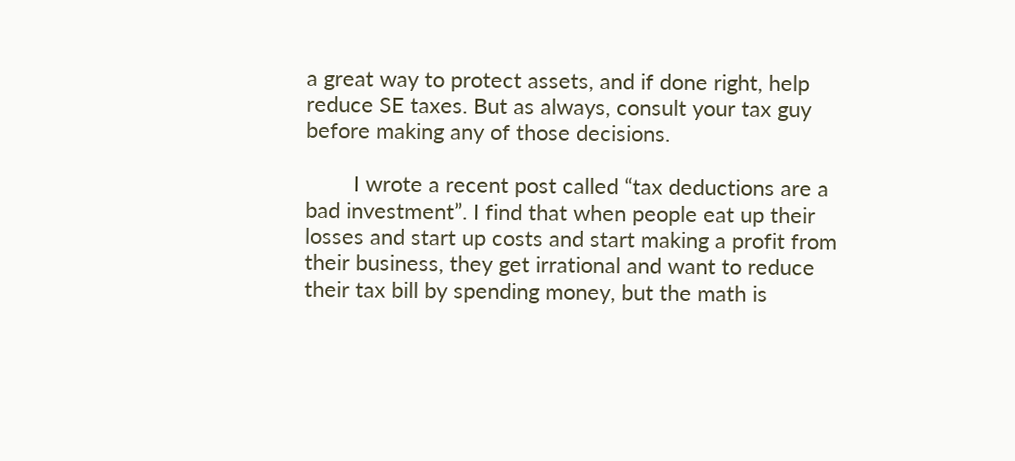a great way to protect assets, and if done right, help reduce SE taxes. But as always, consult your tax guy before making any of those decisions.

        I wrote a recent post called “tax deductions are a bad investment”. I find that when people eat up their losses and start up costs and start making a profit from their business, they get irrational and want to reduce their tax bill by spending money, but the math is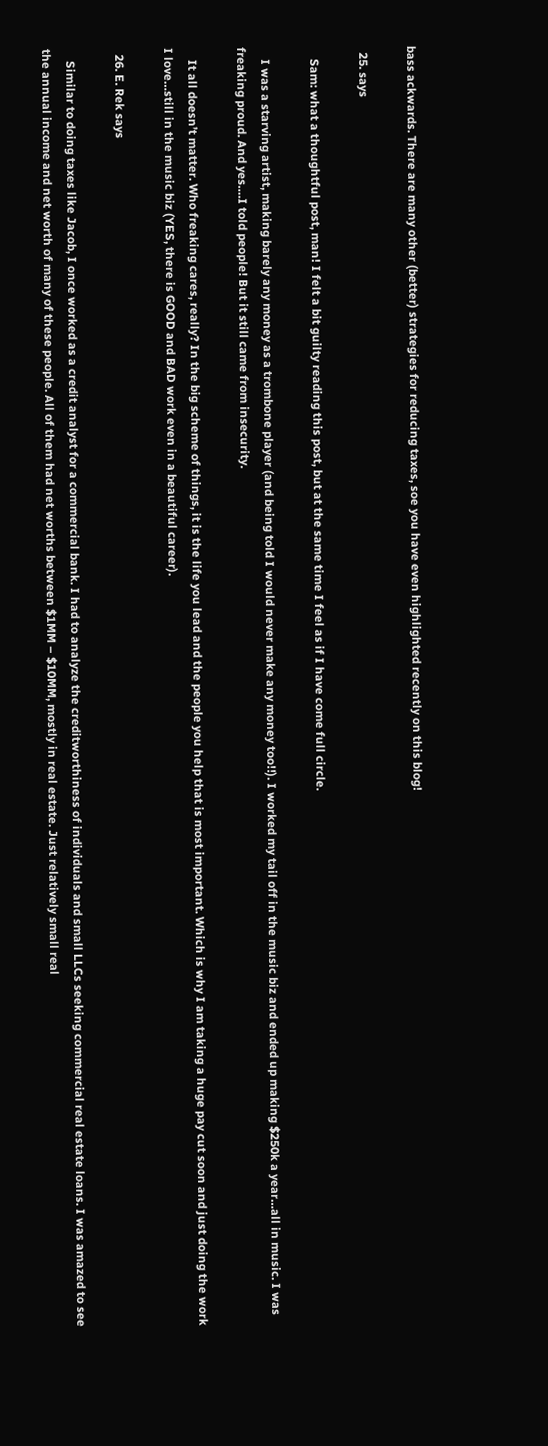bass ackwards. There are many other (better) strategies for reducing taxes, soe you have even highlighted recently on this blog!

  25. says

    Sam: what a thoughtful post, man! I felt a bit guilty reading this post, but at the same time I feel as if I have come full circle.

    I was a starving artist, making barely any money as a trombone player (and being told I would never make any money too!!). I worked my tail off in the music biz and ended up making $250k a year…all in music. I was freaking proud. And yes….I told people! But it still came from insecurity.

    It all doesn’t matter. Who freaking cares, really? In the big scheme of things, it is the life you lead and the people you help that is most important. Which is why I am taking a huge pay cut soon and just doing the work I love…still in the music biz (YES, there is GOOD and BAD work even in a beautiful career).

  26. E. Rek says

    Similar to doing taxes like Jacob, I once worked as a credit analyst for a commercial bank. I had to analyze the creditworthiness of individuals and small LLCs seeking commercial real estate loans. I was amazed to see the annual income and net worth of many of these people. All of them had net worths between $1MM – $10MM, mostly in real estate. Just relatively small real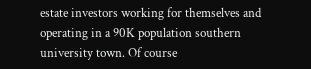estate investors working for themselves and operating in a 90K population southern university town. Of course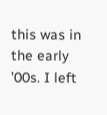this was in the early ’00s. I left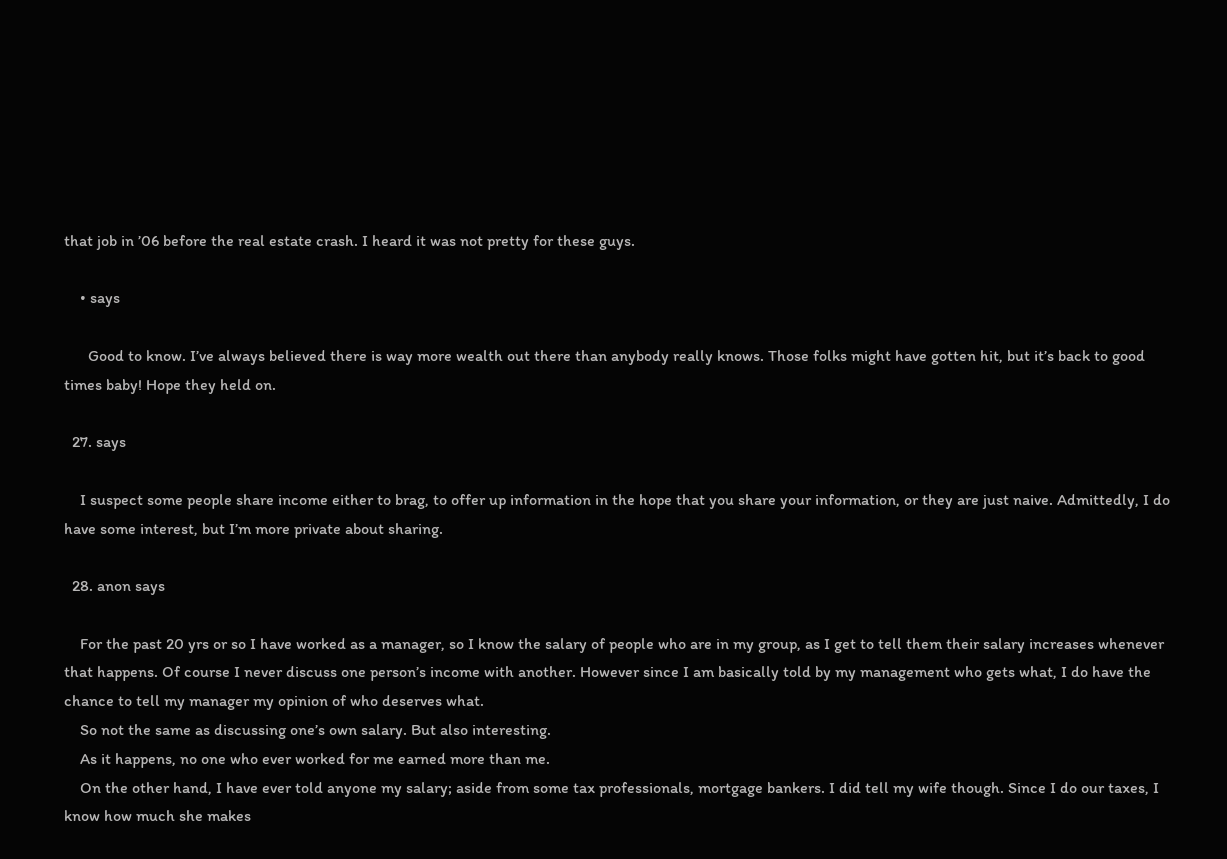that job in ’06 before the real estate crash. I heard it was not pretty for these guys.

    • says

      Good to know. I’ve always believed there is way more wealth out there than anybody really knows. Those folks might have gotten hit, but it’s back to good times baby! Hope they held on.

  27. says

    I suspect some people share income either to brag, to offer up information in the hope that you share your information, or they are just naive. Admittedly, I do have some interest, but I’m more private about sharing.

  28. anon says

    For the past 20 yrs or so I have worked as a manager, so I know the salary of people who are in my group, as I get to tell them their salary increases whenever that happens. Of course I never discuss one person’s income with another. However since I am basically told by my management who gets what, I do have the chance to tell my manager my opinion of who deserves what.
    So not the same as discussing one’s own salary. But also interesting.
    As it happens, no one who ever worked for me earned more than me.
    On the other hand, I have ever told anyone my salary; aside from some tax professionals, mortgage bankers. I did tell my wife though. Since I do our taxes, I know how much she makes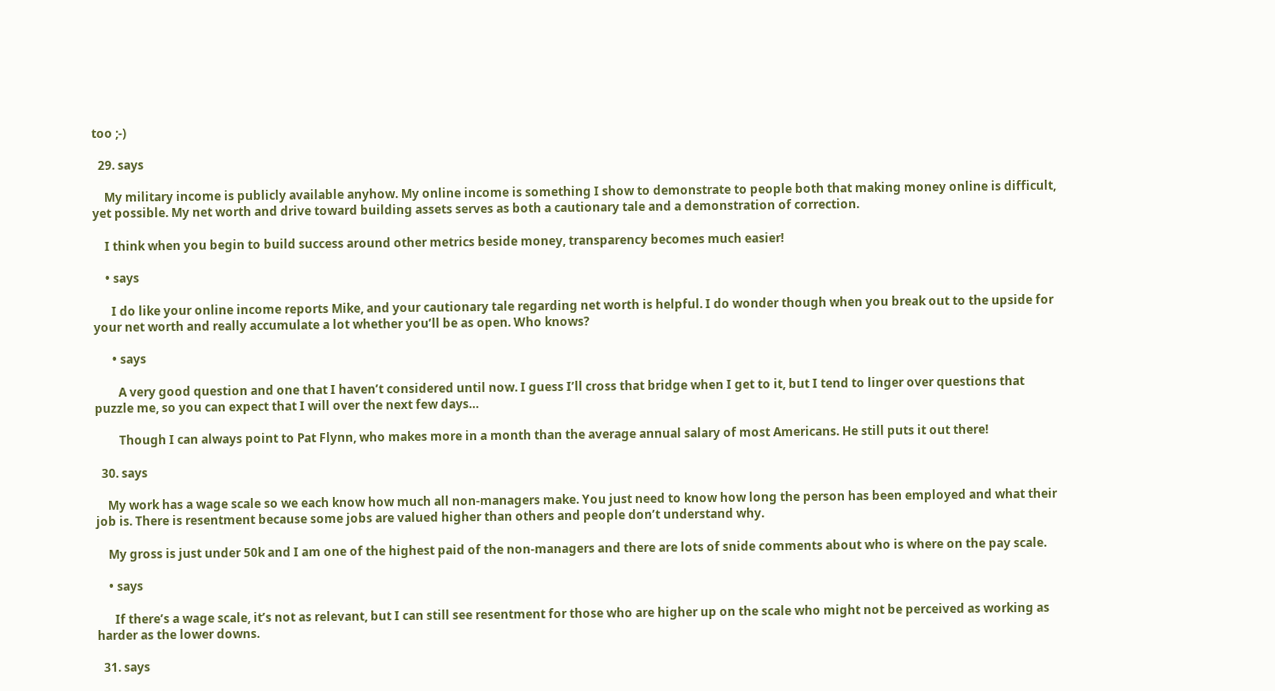too ;-)

  29. says

    My military income is publicly available anyhow. My online income is something I show to demonstrate to people both that making money online is difficult, yet possible. My net worth and drive toward building assets serves as both a cautionary tale and a demonstration of correction.

    I think when you begin to build success around other metrics beside money, transparency becomes much easier!

    • says

      I do like your online income reports Mike, and your cautionary tale regarding net worth is helpful. I do wonder though when you break out to the upside for your net worth and really accumulate a lot whether you’ll be as open. Who knows?

      • says

        A very good question and one that I haven’t considered until now. I guess I’ll cross that bridge when I get to it, but I tend to linger over questions that puzzle me, so you can expect that I will over the next few days…

        Though I can always point to Pat Flynn, who makes more in a month than the average annual salary of most Americans. He still puts it out there!

  30. says

    My work has a wage scale so we each know how much all non-managers make. You just need to know how long the person has been employed and what their job is. There is resentment because some jobs are valued higher than others and people don’t understand why.

    My gross is just under 50k and I am one of the highest paid of the non-managers and there are lots of snide comments about who is where on the pay scale.

    • says

      If there’s a wage scale, it’s not as relevant, but I can still see resentment for those who are higher up on the scale who might not be perceived as working as harder as the lower downs.

  31. says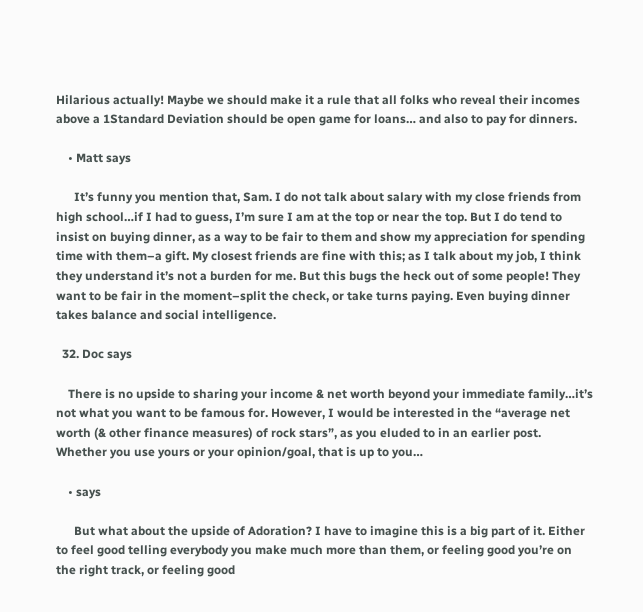Hilarious actually! Maybe we should make it a rule that all folks who reveal their incomes above a 1Standard Deviation should be open game for loans… and also to pay for dinners.

    • Matt says

      It’s funny you mention that, Sam. I do not talk about salary with my close friends from high school…if I had to guess, I’m sure I am at the top or near the top. But I do tend to insist on buying dinner, as a way to be fair to them and show my appreciation for spending time with them–a gift. My closest friends are fine with this; as I talk about my job, I think they understand it’s not a burden for me. But this bugs the heck out of some people! They want to be fair in the moment–split the check, or take turns paying. Even buying dinner takes balance and social intelligence.

  32. Doc says

    There is no upside to sharing your income & net worth beyond your immediate family…it’s not what you want to be famous for. However, I would be interested in the “average net worth (& other finance measures) of rock stars”, as you eluded to in an earlier post. Whether you use yours or your opinion/goal, that is up to you…

    • says

      But what about the upside of Adoration? I have to imagine this is a big part of it. Either to feel good telling everybody you make much more than them, or feeling good you’re on the right track, or feeling good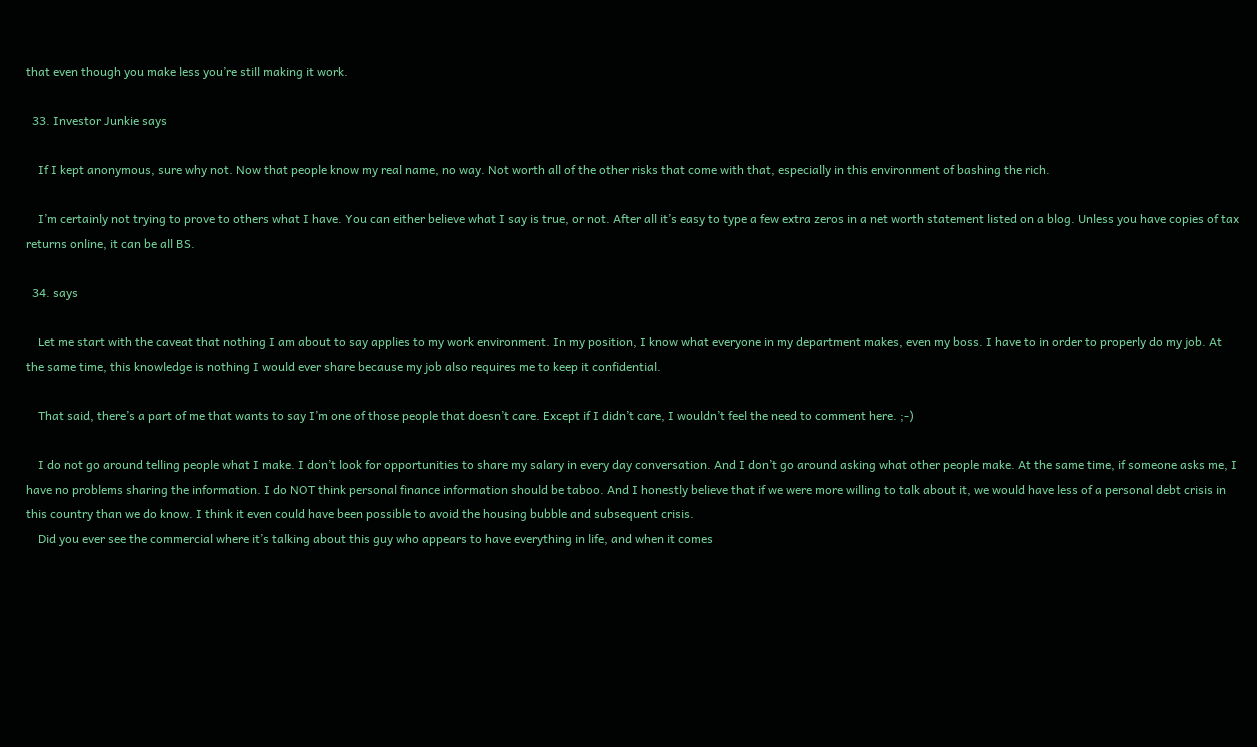that even though you make less you’re still making it work.

  33. Investor Junkie says

    If I kept anonymous, sure why not. Now that people know my real name, no way. Not worth all of the other risks that come with that, especially in this environment of bashing the rich.

    I’m certainly not trying to prove to others what I have. You can either believe what I say is true, or not. After all it’s easy to type a few extra zeros in a net worth statement listed on a blog. Unless you have copies of tax returns online, it can be all BS.

  34. says

    Let me start with the caveat that nothing I am about to say applies to my work environment. In my position, I know what everyone in my department makes, even my boss. I have to in order to properly do my job. At the same time, this knowledge is nothing I would ever share because my job also requires me to keep it confidential.

    That said, there’s a part of me that wants to say I’m one of those people that doesn’t care. Except if I didn’t care, I wouldn’t feel the need to comment here. ;-)

    I do not go around telling people what I make. I don’t look for opportunities to share my salary in every day conversation. And I don’t go around asking what other people make. At the same time, if someone asks me, I have no problems sharing the information. I do NOT think personal finance information should be taboo. And I honestly believe that if we were more willing to talk about it, we would have less of a personal debt crisis in this country than we do know. I think it even could have been possible to avoid the housing bubble and subsequent crisis.
    Did you ever see the commercial where it’s talking about this guy who appears to have everything in life, and when it comes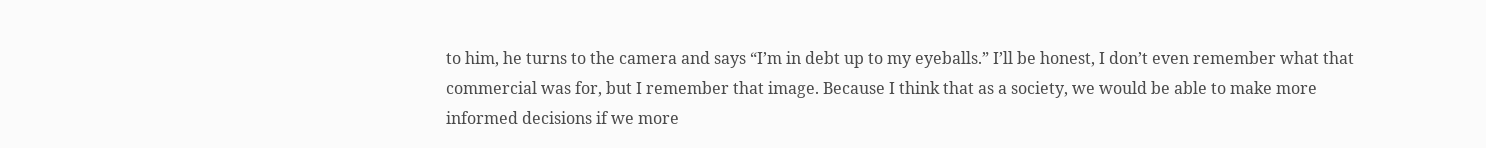to him, he turns to the camera and says “I’m in debt up to my eyeballs.” I’ll be honest, I don’t even remember what that commercial was for, but I remember that image. Because I think that as a society, we would be able to make more informed decisions if we more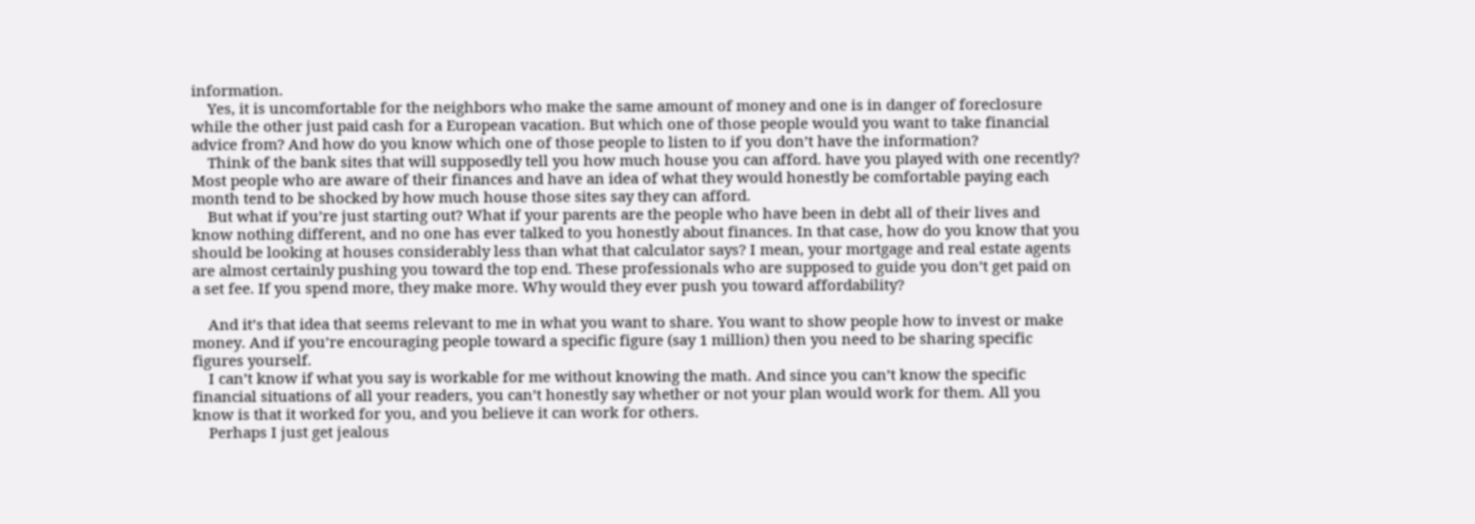information.
    Yes, it is uncomfortable for the neighbors who make the same amount of money and one is in danger of foreclosure while the other just paid cash for a European vacation. But which one of those people would you want to take financial advice from? And how do you know which one of those people to listen to if you don’t have the information?
    Think of the bank sites that will supposedly tell you how much house you can afford. have you played with one recently? Most people who are aware of their finances and have an idea of what they would honestly be comfortable paying each month tend to be shocked by how much house those sites say they can afford.
    But what if you’re just starting out? What if your parents are the people who have been in debt all of their lives and know nothing different, and no one has ever talked to you honestly about finances. In that case, how do you know that you should be looking at houses considerably less than what that calculator says? I mean, your mortgage and real estate agents are almost certainly pushing you toward the top end. These professionals who are supposed to guide you don’t get paid on a set fee. If you spend more, they make more. Why would they ever push you toward affordability?

    And it’s that idea that seems relevant to me in what you want to share. You want to show people how to invest or make money. And if you’re encouraging people toward a specific figure (say 1 million) then you need to be sharing specific figures yourself.
    I can’t know if what you say is workable for me without knowing the math. And since you can’t know the specific financial situations of all your readers, you can’t honestly say whether or not your plan would work for them. All you know is that it worked for you, and you believe it can work for others.
    Perhaps I just get jealous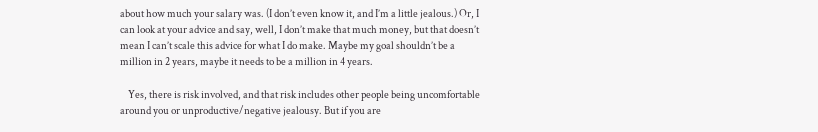about how much your salary was. (I don’t even know it, and I’m a little jealous.) Or, I can look at your advice and say, well, I don’t make that much money, but that doesn’t mean I can’t scale this advice for what I do make. Maybe my goal shouldn’t be a million in 2 years, maybe it needs to be a million in 4 years.

    Yes, there is risk involved, and that risk includes other people being uncomfortable around you or unproductive/negative jealousy. But if you are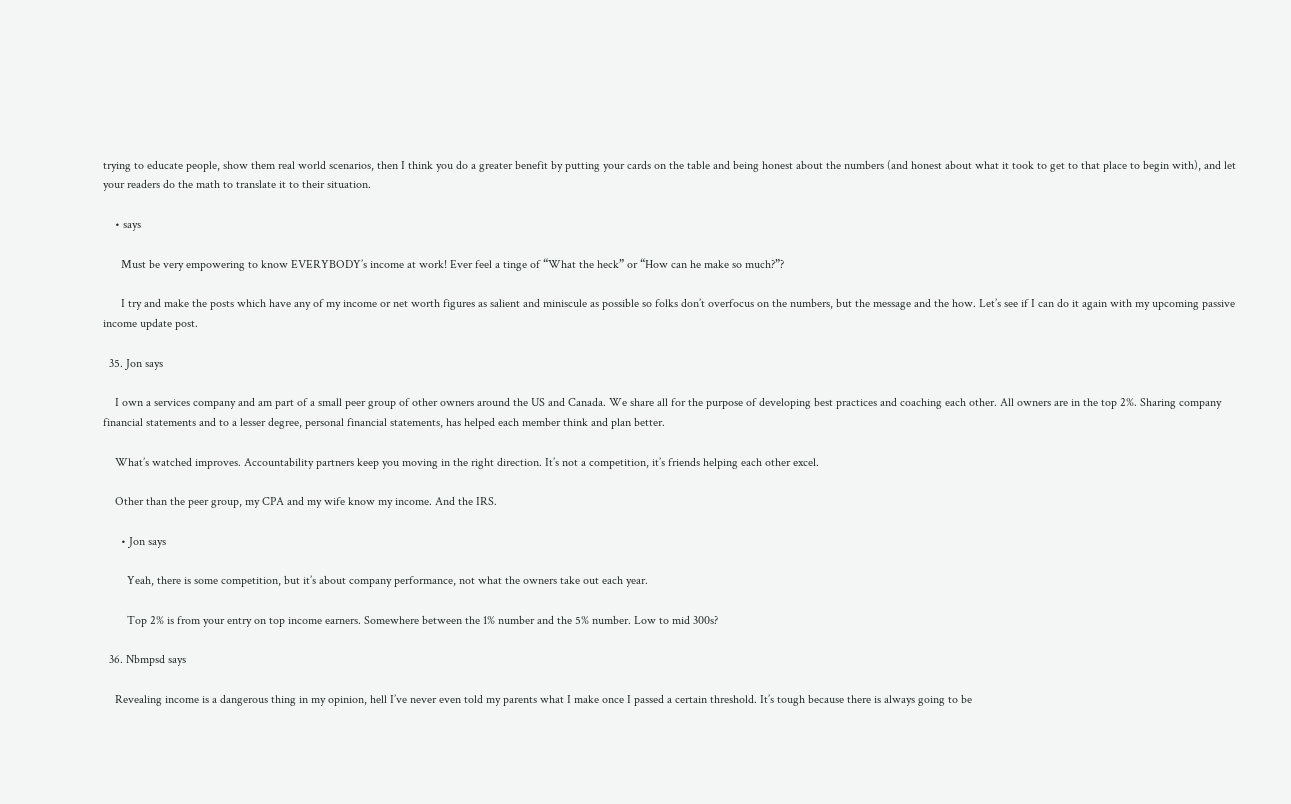trying to educate people, show them real world scenarios, then I think you do a greater benefit by putting your cards on the table and being honest about the numbers (and honest about what it took to get to that place to begin with), and let your readers do the math to translate it to their situation.

    • says

      Must be very empowering to know EVERYBODY’s income at work! Ever feel a tinge of “What the heck” or “How can he make so much?”?

      I try and make the posts which have any of my income or net worth figures as salient and miniscule as possible so folks don’t overfocus on the numbers, but the message and the how. Let’s see if I can do it again with my upcoming passive income update post.

  35. Jon says

    I own a services company and am part of a small peer group of other owners around the US and Canada. We share all for the purpose of developing best practices and coaching each other. All owners are in the top 2%. Sharing company financial statements and to a lesser degree, personal financial statements, has helped each member think and plan better.

    What’s watched improves. Accountability partners keep you moving in the right direction. It’s not a competition, it’s friends helping each other excel.

    Other than the peer group, my CPA and my wife know my income. And the IRS.

      • Jon says

        Yeah, there is some competition, but it’s about company performance, not what the owners take out each year.

        Top 2% is from your entry on top income earners. Somewhere between the 1% number and the 5% number. Low to mid 300s?

  36. Nbmpsd says

    Revealing income is a dangerous thing in my opinion, hell I’ve never even told my parents what I make once I passed a certain threshold. It’s tough because there is always going to be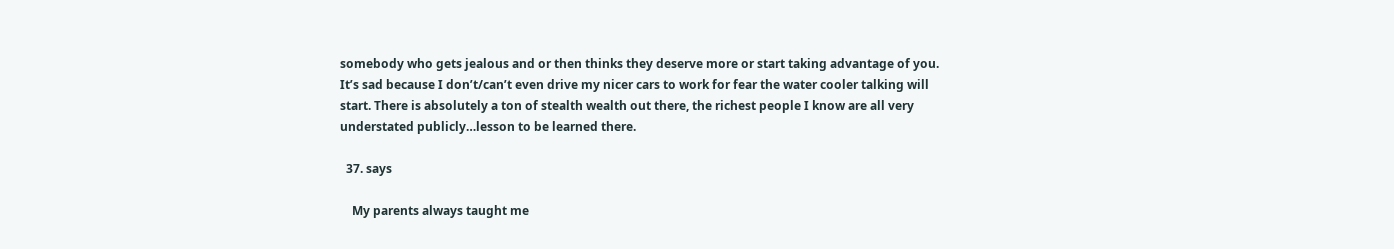somebody who gets jealous and or then thinks they deserve more or start taking advantage of you. It’s sad because I don’t/can’t even drive my nicer cars to work for fear the water cooler talking will start. There is absolutely a ton of stealth wealth out there, the richest people I know are all very understated publicly…lesson to be learned there.

  37. says

    My parents always taught me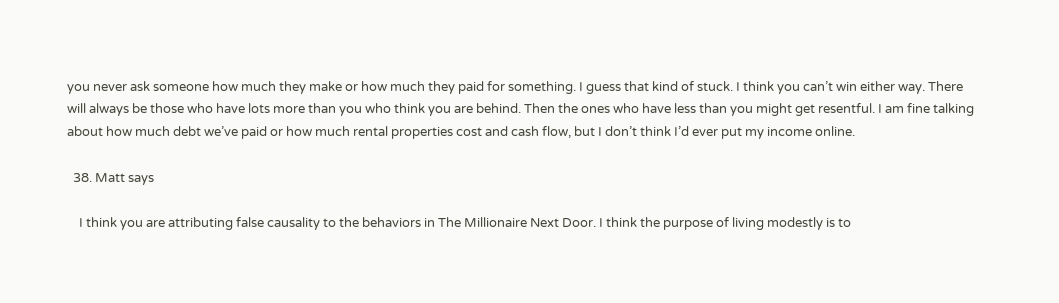you never ask someone how much they make or how much they paid for something. I guess that kind of stuck. I think you can’t win either way. There will always be those who have lots more than you who think you are behind. Then the ones who have less than you might get resentful. I am fine talking about how much debt we’ve paid or how much rental properties cost and cash flow, but I don’t think I’d ever put my income online.

  38. Matt says

    I think you are attributing false causality to the behaviors in The Millionaire Next Door. I think the purpose of living modestly is to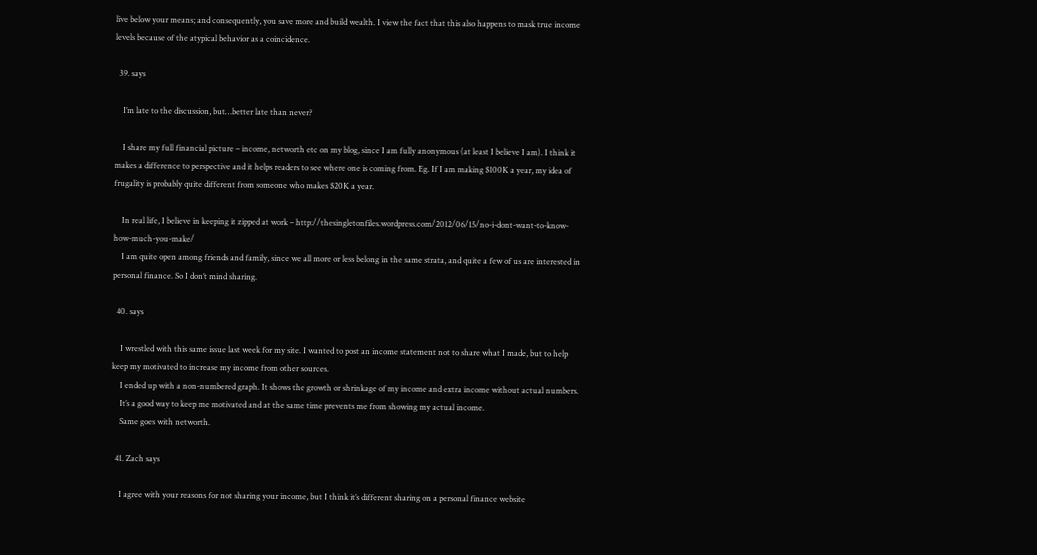live below your means; and consequently, you save more and build wealth. I view the fact that this also happens to mask true income levels because of the atypical behavior as a coincidence.

  39. says

    I’m late to the discussion, but…better late than never?

    I share my full financial picture – income, networth etc on my blog, since I am fully anonymous (at least I believe I am). I think it makes a difference to perspective and it helps readers to see where one is coming from. Eg. If I am making $100K a year, my idea of frugality is probably quite different from someone who makes $20K a year.

    In real life, I believe in keeping it zipped at work – http://thesingletonfiles.wordpress.com/2012/06/15/no-i-dont-want-to-know-how-much-you-make/
    I am quite open among friends and family, since we all more or less belong in the same strata, and quite a few of us are interested in personal finance. So I don’t mind sharing.

  40. says

    I wrestled with this same issue last week for my site. I wanted to post an income statement not to share what I made, but to help keep my motivated to increase my income from other sources.
    I ended up with a non-numbered graph. It shows the growth or shrinkage of my income and extra income without actual numbers.
    It’s a good way to keep me motivated and at the same time prevents me from showing my actual income.
    Same goes with networth.

  41. Zach says

    I agree with your reasons for not sharing your income, but I think it’s different sharing on a personal finance website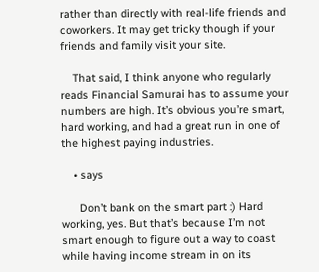rather than directly with real-life friends and coworkers. It may get tricky though if your friends and family visit your site.

    That said, I think anyone who regularly reads Financial Samurai has to assume your numbers are high. It’s obvious you’re smart, hard working, and had a great run in one of the highest paying industries.

    • says

      Don’t bank on the smart part :) Hard working, yes. But that’s because I’m not smart enough to figure out a way to coast while having income stream in on its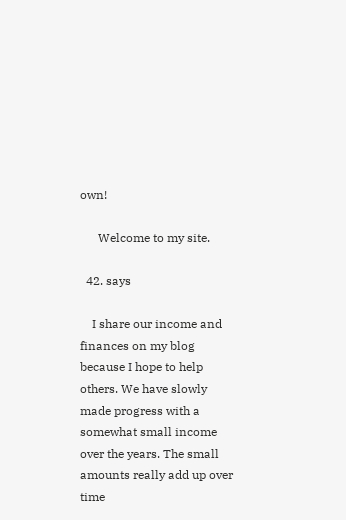own!

      Welcome to my site.

  42. says

    I share our income and finances on my blog because I hope to help others. We have slowly made progress with a somewhat small income over the years. The small amounts really add up over time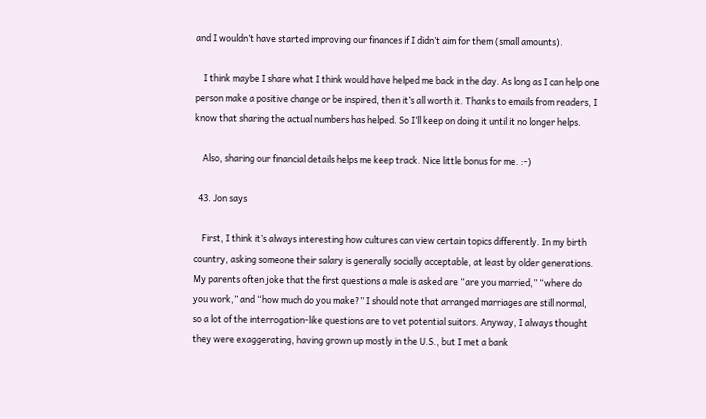and I wouldn’t have started improving our finances if I didn’t aim for them (small amounts).

    I think maybe I share what I think would have helped me back in the day. As long as I can help one person make a positive change or be inspired, then it’s all worth it. Thanks to emails from readers, I know that sharing the actual numbers has helped. So I’ll keep on doing it until it no longer helps.

    Also, sharing our financial details helps me keep track. Nice little bonus for me. :-)

  43. Jon says

    First, I think it’s always interesting how cultures can view certain topics differently. In my birth country, asking someone their salary is generally socially acceptable, at least by older generations. My parents often joke that the first questions a male is asked are “are you married,” “where do you work,” and “how much do you make?” I should note that arranged marriages are still normal, so a lot of the interrogation-like questions are to vet potential suitors. Anyway, I always thought they were exaggerating, having grown up mostly in the U.S., but I met a bank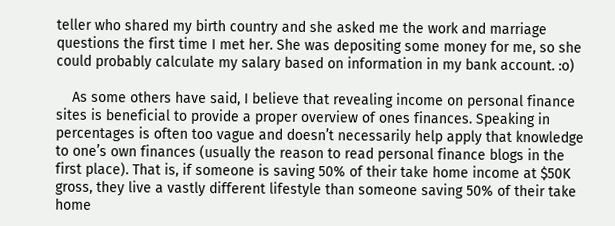teller who shared my birth country and she asked me the work and marriage questions the first time I met her. She was depositing some money for me, so she could probably calculate my salary based on information in my bank account. :o)

    As some others have said, I believe that revealing income on personal finance sites is beneficial to provide a proper overview of ones finances. Speaking in percentages is often too vague and doesn’t necessarily help apply that knowledge to one’s own finances (usually the reason to read personal finance blogs in the first place). That is, if someone is saving 50% of their take home income at $50K gross, they live a vastly different lifestyle than someone saving 50% of their take home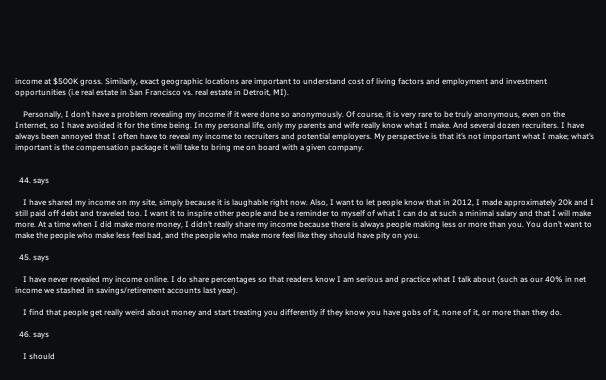income at $500K gross. Similarly, exact geographic locations are important to understand cost of living factors and employment and investment opportunities (i.e real estate in San Francisco vs. real estate in Detroit, MI).

    Personally, I don’t have a problem revealing my income if it were done so anonymously. Of course, it is very rare to be truly anonymous, even on the Internet, so I have avoided it for the time being. In my personal life, only my parents and wife really know what I make. And several dozen recruiters. I have always been annoyed that I often have to reveal my income to recruiters and potential employers. My perspective is that it’s not important what I make; what’s important is the compensation package it will take to bring me on board with a given company.


  44. says

    I have shared my income on my site, simply because it is laughable right now. Also, I want to let people know that in 2012, I made approximately 20k and I still paid off debt and traveled too. I want it to inspire other people and be a reminder to myself of what I can do at such a minimal salary and that I will make more. At a time when I did make more money, I didn’t really share my income because there is always people making less or more than you. You don’t want to make the people who make less feel bad, and the people who make more feel like they should have pity on you.

  45. says

    I have never revealed my income online. I do share percentages so that readers know I am serious and practice what I talk about (such as our 40% in net income we stashed in savings/retirement accounts last year).

    I find that people get really weird about money and start treating you differently if they know you have gobs of it, none of it, or more than they do.

  46. says

    I should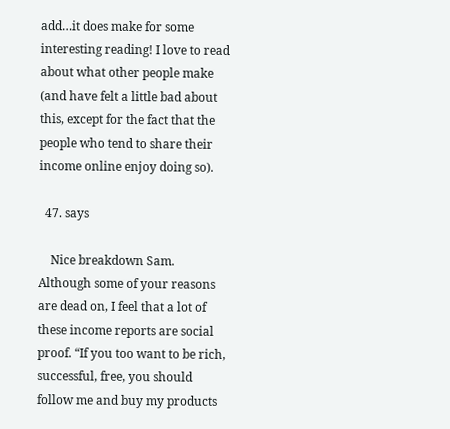add…it does make for some interesting reading! I love to read about what other people make (and have felt a little bad about this, except for the fact that the people who tend to share their income online enjoy doing so).

  47. says

    Nice breakdown Sam. Although some of your reasons are dead on, I feel that a lot of these income reports are social proof. “If you too want to be rich, successful, free, you should follow me and buy my products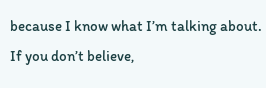because I know what I’m talking about. If you don’t believe,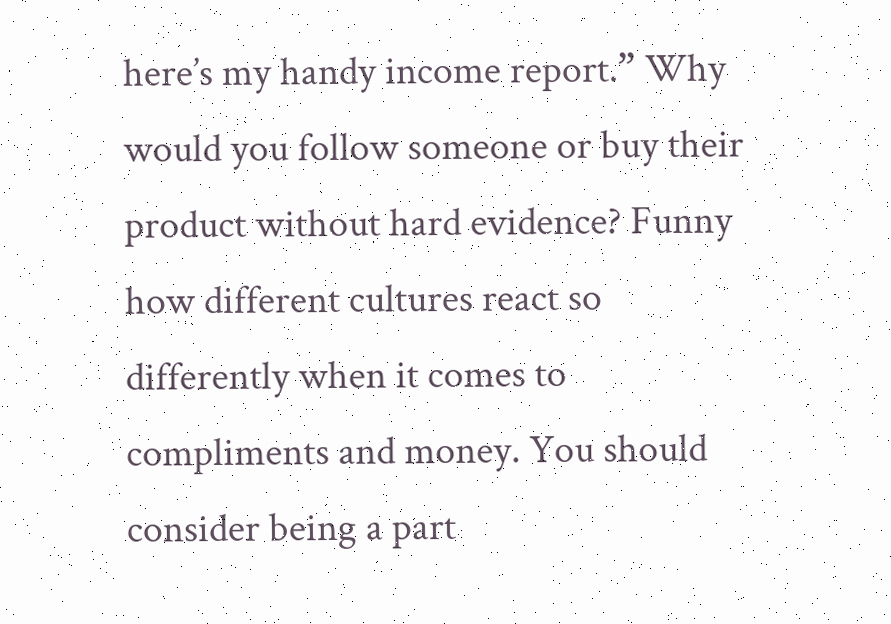here’s my handy income report.” Why would you follow someone or buy their product without hard evidence? Funny how different cultures react so differently when it comes to compliments and money. You should consider being a part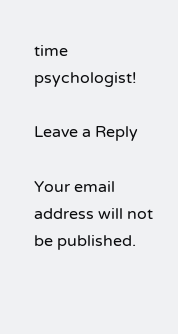time psychologist!

Leave a Reply

Your email address will not be published.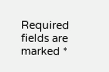Required fields are marked *